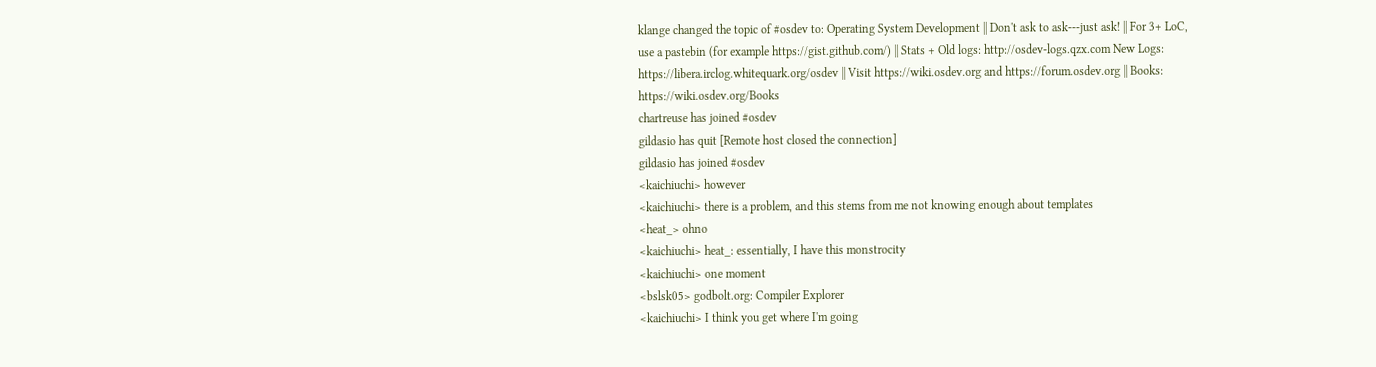klange changed the topic of #osdev to: Operating System Development || Don't ask to ask---just ask! || For 3+ LoC, use a pastebin (for example https://gist.github.com/) || Stats + Old logs: http://osdev-logs.qzx.com New Logs: https://libera.irclog.whitequark.org/osdev || Visit https://wiki.osdev.org and https://forum.osdev.org || Books: https://wiki.osdev.org/Books
chartreuse has joined #osdev
gildasio has quit [Remote host closed the connection]
gildasio has joined #osdev
<kaichiuchi> however
<kaichiuchi> there is a problem, and this stems from me not knowing enough about templates
<heat_> ohno
<kaichiuchi> heat_: essentially, I have this monstrocity
<kaichiuchi> one moment
<bslsk05> godbolt.org: Compiler Explorer
<kaichiuchi> I think you get where I'm going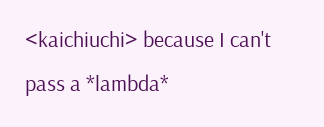<kaichiuchi> because I can't pass a *lambda*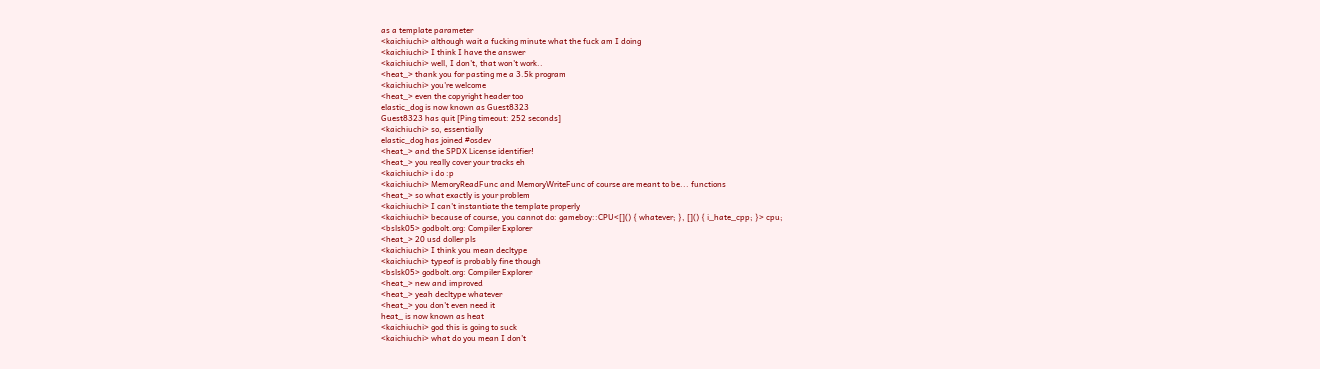as a template parameter
<kaichiuchi> although wait a fucking minute what the fuck am I doing
<kaichiuchi> I think I have the answer
<kaichiuchi> well, I don't, that won't work..
<heat_> thank you for pasting me a 3.5k program
<kaichiuchi> you're welcome
<heat_> even the copyright header too
elastic_dog is now known as Guest8323
Guest8323 has quit [Ping timeout: 252 seconds]
<kaichiuchi> so, essentially
elastic_dog has joined #osdev
<heat_> and the SPDX License identifier!
<heat_> you really cover your tracks eh
<kaichiuchi> i do :p
<kaichiuchi> MemoryReadFunc and MemoryWriteFunc of course are meant to be... functions
<heat_> so what exactly is your problem
<kaichiuchi> I can't instantiate the template properly
<kaichiuchi> because of course, you cannot do: gameboy::CPU<[]() { whatever; }, []() { i_hate_cpp; }> cpu;
<bslsk05> godbolt.org: Compiler Explorer
<heat_> 20 usd doller pls
<kaichiuchi> I think you mean decltype
<kaichiuchi> typeof is probably fine though
<bslsk05> godbolt.org: Compiler Explorer
<heat_> new and improved
<heat_> yeah decltype whatever
<heat_> you don't even need it
heat_ is now known as heat
<kaichiuchi> god this is going to suck
<kaichiuchi> what do you mean I don't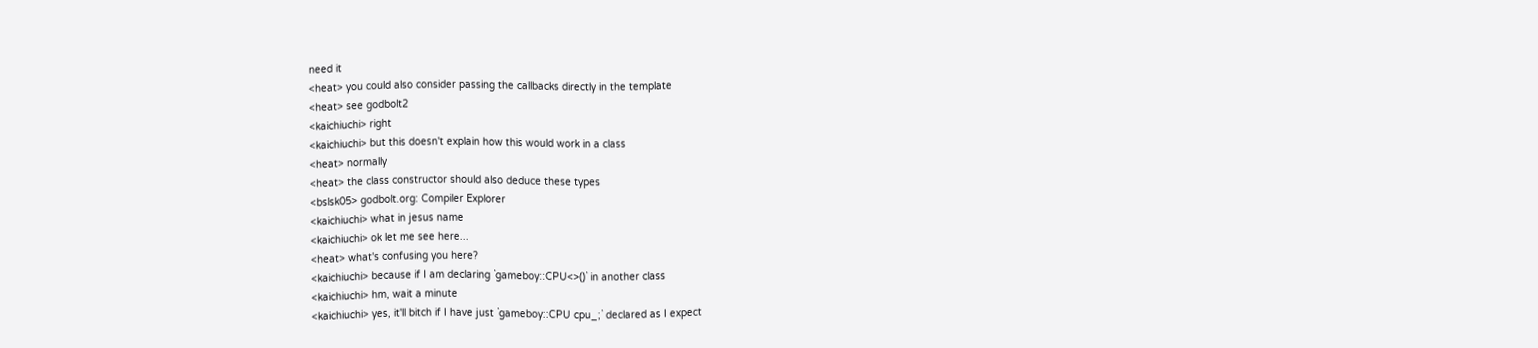need it
<heat> you could also consider passing the callbacks directly in the template
<heat> see godbolt2
<kaichiuchi> right
<kaichiuchi> but this doesn't explain how this would work in a class
<heat> normally
<heat> the class constructor should also deduce these types
<bslsk05> godbolt.org: Compiler Explorer
<kaichiuchi> what in jesus name
<kaichiuchi> ok let me see here...
<heat> what's confusing you here?
<kaichiuchi> because if I am declaring `gameboy::CPU<>()` in another class
<kaichiuchi> hm, wait a minute
<kaichiuchi> yes, it'll bitch if I have just `gameboy::CPU cpu_;` declared as I expect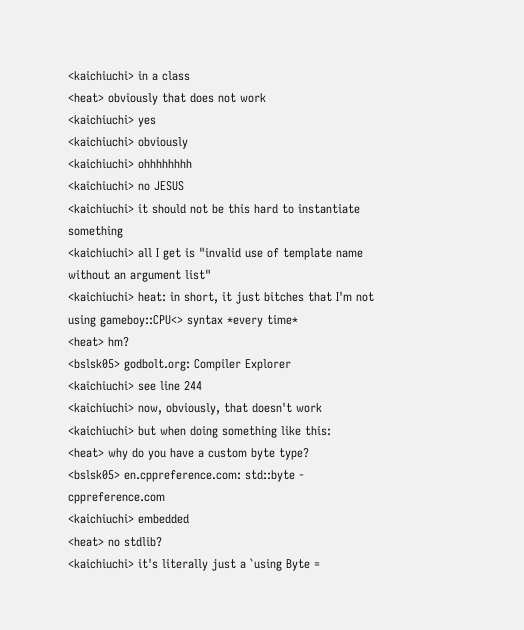<kaichiuchi> in a class
<heat> obviously that does not work
<kaichiuchi> yes
<kaichiuchi> obviously
<kaichiuchi> ohhhhhhhh
<kaichiuchi> no JESUS
<kaichiuchi> it should not be this hard to instantiate something
<kaichiuchi> all I get is "invalid use of template name without an argument list"
<kaichiuchi> heat: in short, it just bitches that I'm not using gameboy::CPU<> syntax *every time*
<heat> hm?
<bslsk05> godbolt.org: Compiler Explorer
<kaichiuchi> see line 244
<kaichiuchi> now, obviously, that doesn't work
<kaichiuchi> but when doing something like this:
<heat> why do you have a custom byte type?
<bslsk05> en.cppreference.com: std::byte - cppreference.com
<kaichiuchi> embedded
<heat> no stdlib?
<kaichiuchi> it's literally just a `using Byte =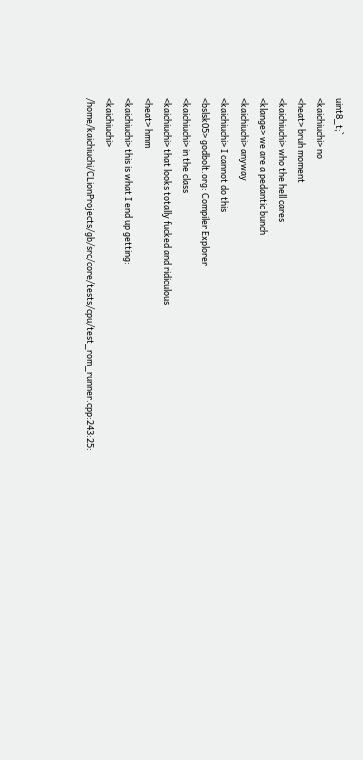uint8_t;`
<kaichiuchi> no
<heat> bruh moment
<kaichiuchi> who the hell cares
<klange> we are a pedantic bunch
<kaichiuchi> anyway
<kaichiuchi> I cannot do this
<bslsk05> godbolt.org: Compiler Explorer
<kaichiuchi> in the class
<kaichiuchi> that looks totally fucked and ridiculous
<heat> hmm
<kaichiuchi> this is what I end up getting:
<kaichiuchi> /home/kaichiuchi/CLionProjects/gb/src/core/tests/cpu/test_rom_runner.cpp:243:25: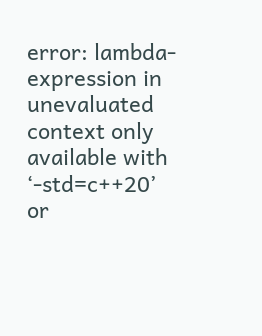error: lambda-expression in unevaluated context only available with ‘-std=c++20’ or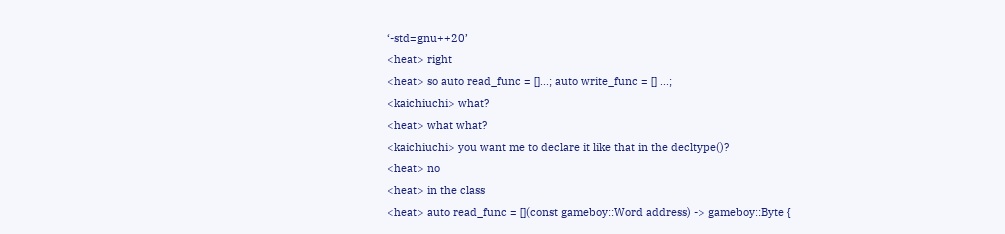‘-std=gnu++20’
<heat> right
<heat> so auto read_func = []...; auto write_func = [] ...;
<kaichiuchi> what?
<heat> what what?
<kaichiuchi> you want me to declare it like that in the decltype()?
<heat> no
<heat> in the class
<heat> auto read_func = [](const gameboy::Word address) -> gameboy::Byte {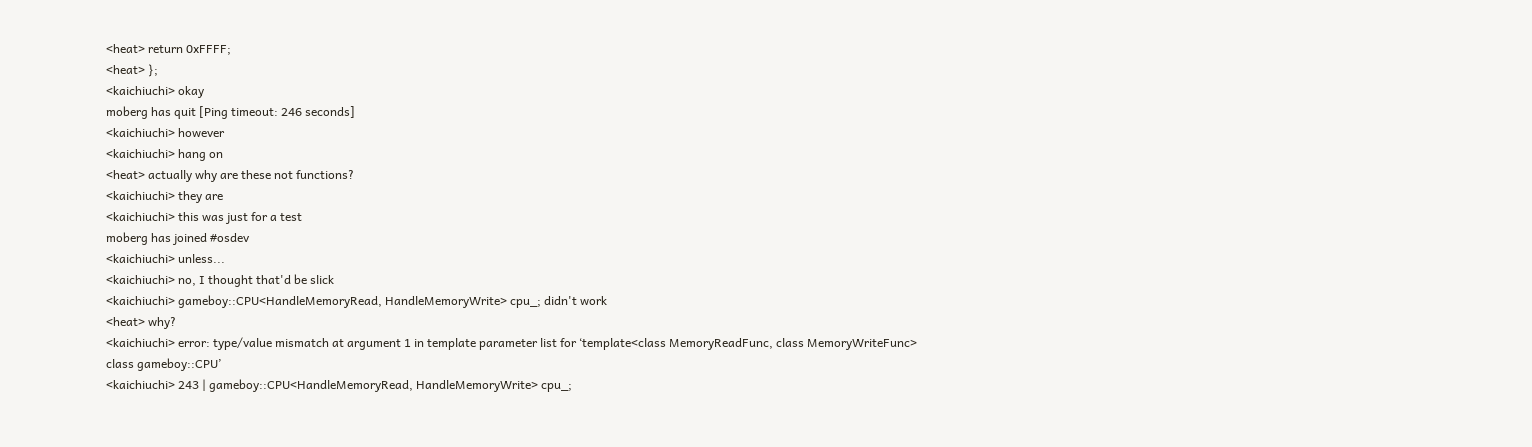<heat> return 0xFFFF;
<heat> };
<kaichiuchi> okay
moberg has quit [Ping timeout: 246 seconds]
<kaichiuchi> however
<kaichiuchi> hang on
<heat> actually why are these not functions?
<kaichiuchi> they are
<kaichiuchi> this was just for a test
moberg has joined #osdev
<kaichiuchi> unless...
<kaichiuchi> no, I thought that'd be slick
<kaichiuchi> gameboy::CPU<HandleMemoryRead, HandleMemoryWrite> cpu_; didn't work
<heat> why?
<kaichiuchi> error: type/value mismatch at argument 1 in template parameter list for ‘template<class MemoryReadFunc, class MemoryWriteFunc> class gameboy::CPU’
<kaichiuchi> 243 | gameboy::CPU<HandleMemoryRead, HandleMemoryWrite> cpu_;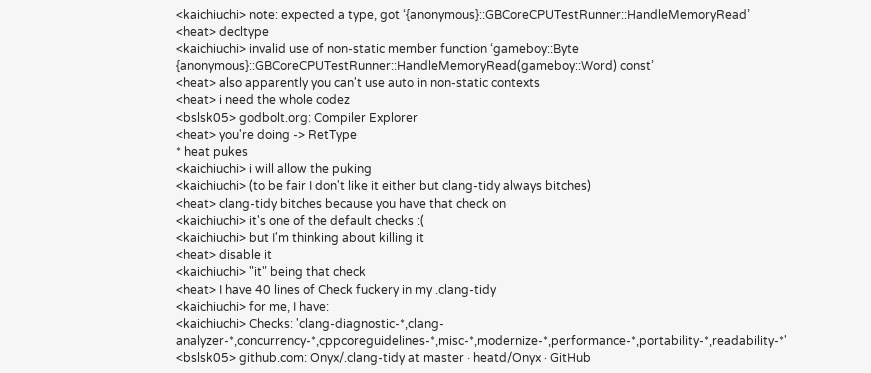<kaichiuchi> note: expected a type, got ‘{anonymous}::GBCoreCPUTestRunner::HandleMemoryRead’
<heat> decltype
<kaichiuchi> invalid use of non-static member function ‘gameboy::Byte {anonymous}::GBCoreCPUTestRunner::HandleMemoryRead(gameboy::Word) const’
<heat> also apparently you can't use auto in non-static contexts
<heat> i need the whole codez
<bslsk05> godbolt.org: Compiler Explorer
<heat> you're doing -> RetType
* heat pukes
<kaichiuchi> i will allow the puking
<kaichiuchi> (to be fair I don't like it either but clang-tidy always bitches)
<heat> clang-tidy bitches because you have that check on
<kaichiuchi> it's one of the default checks :(
<kaichiuchi> but I'm thinking about killing it
<heat> disable it
<kaichiuchi> "it" being that check
<heat> I have 40 lines of Check fuckery in my .clang-tidy
<kaichiuchi> for me, I have:
<kaichiuchi> Checks: 'clang-diagnostic-*,clang-analyzer-*,concurrency-*,cppcoreguidelines-*,misc-*,modernize-*,performance-*,portability-*,readability-*'
<bslsk05> github.com: Onyx/.clang-tidy at master · heatd/Onyx · GitHub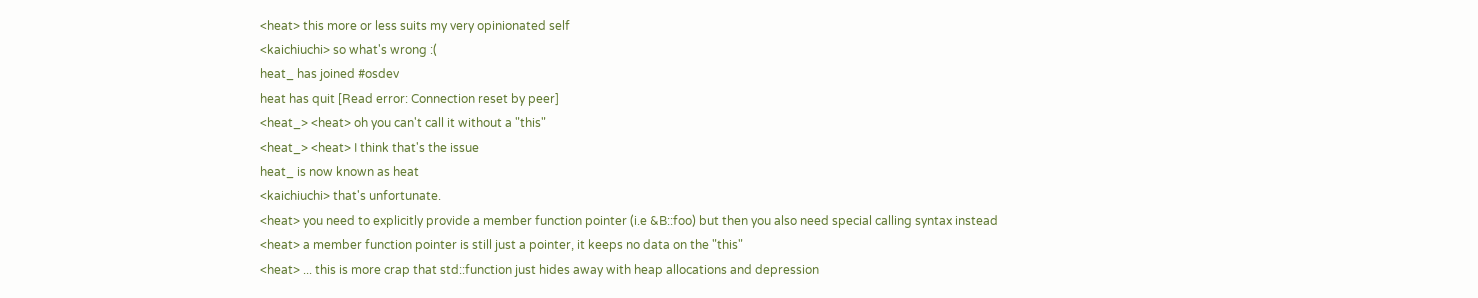<heat> this more or less suits my very opinionated self
<kaichiuchi> so what's wrong :(
heat_ has joined #osdev
heat has quit [Read error: Connection reset by peer]
<heat_> <heat> oh you can't call it without a "this"
<heat_> <heat> I think that's the issue
heat_ is now known as heat
<kaichiuchi> that's unfortunate.
<heat> you need to explicitly provide a member function pointer (i.e &B::foo) but then you also need special calling syntax instead
<heat> a member function pointer is still just a pointer, it keeps no data on the "this"
<heat> ... this is more crap that std::function just hides away with heap allocations and depression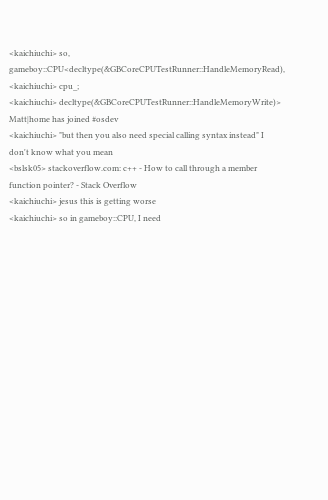<kaichiuchi> so, gameboy::CPU<decltype(&GBCoreCPUTestRunner::HandleMemoryRead),
<kaichiuchi> cpu_;
<kaichiuchi> decltype(&GBCoreCPUTestRunner::HandleMemoryWrite)>
Matt|home has joined #osdev
<kaichiuchi> "but then you also need special calling syntax instead" I don't know what you mean
<bslsk05> stackoverflow.com: c++ - How to call through a member function pointer? - Stack Overflow
<kaichiuchi> jesus this is getting worse
<kaichiuchi> so in gameboy::CPU, I need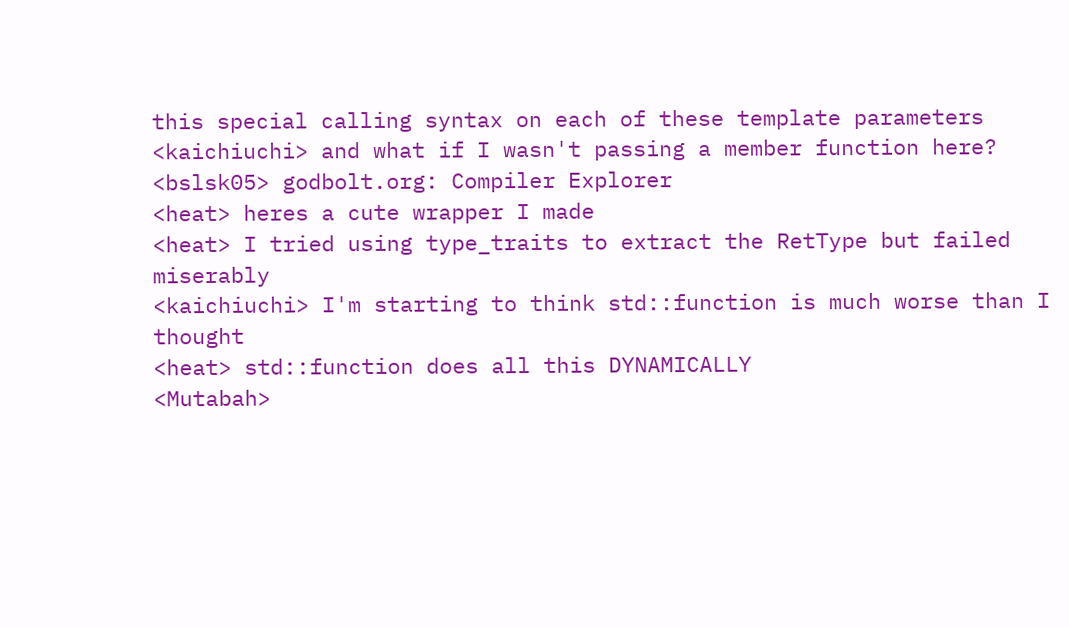this special calling syntax on each of these template parameters
<kaichiuchi> and what if I wasn't passing a member function here?
<bslsk05> godbolt.org: Compiler Explorer
<heat> heres a cute wrapper I made
<heat> I tried using type_traits to extract the RetType but failed miserably
<kaichiuchi> I'm starting to think std::function is much worse than I thought
<heat> std::function does all this DYNAMICALLY
<Mutabah>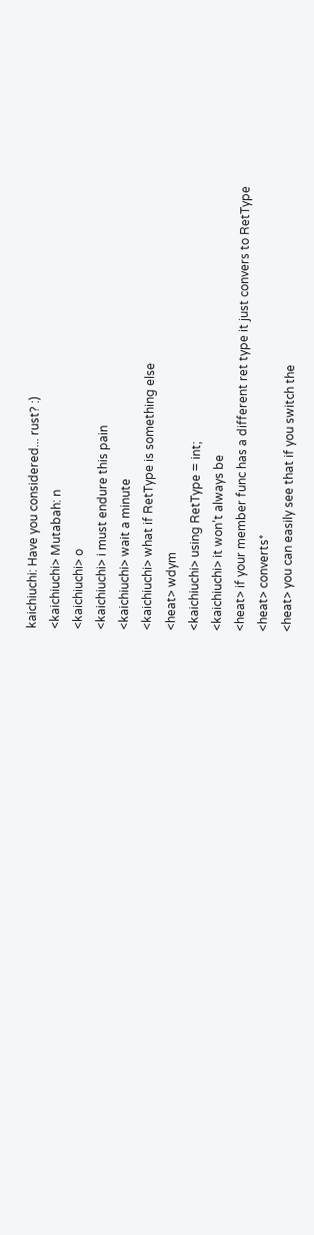kaichiuchi: Have you considered... rust? :)
<kaichiuchi> Mutabah: n
<kaichiuchi> o
<kaichiuchi> i must endure this pain
<kaichiuchi> wait a minute
<kaichiuchi> what if RetType is something else
<heat> wdym
<kaichiuchi> using RetType = int;
<kaichiuchi> it won't always be
<heat> if your member func has a different ret type it just convers to RetType
<heat> converts*
<heat> you can easily see that if you switch the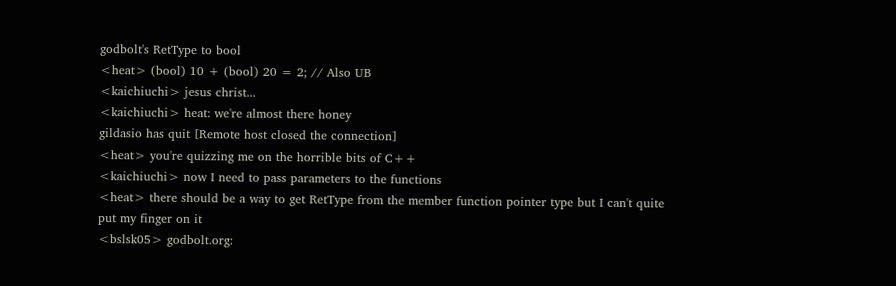godbolt's RetType to bool
<heat> (bool) 10 + (bool) 20 = 2; // Also UB
<kaichiuchi> jesus christ...
<kaichiuchi> heat: we're almost there honey
gildasio has quit [Remote host closed the connection]
<heat> you're quizzing me on the horrible bits of C++
<kaichiuchi> now I need to pass parameters to the functions
<heat> there should be a way to get RetType from the member function pointer type but I can't quite put my finger on it
<bslsk05> godbolt.org: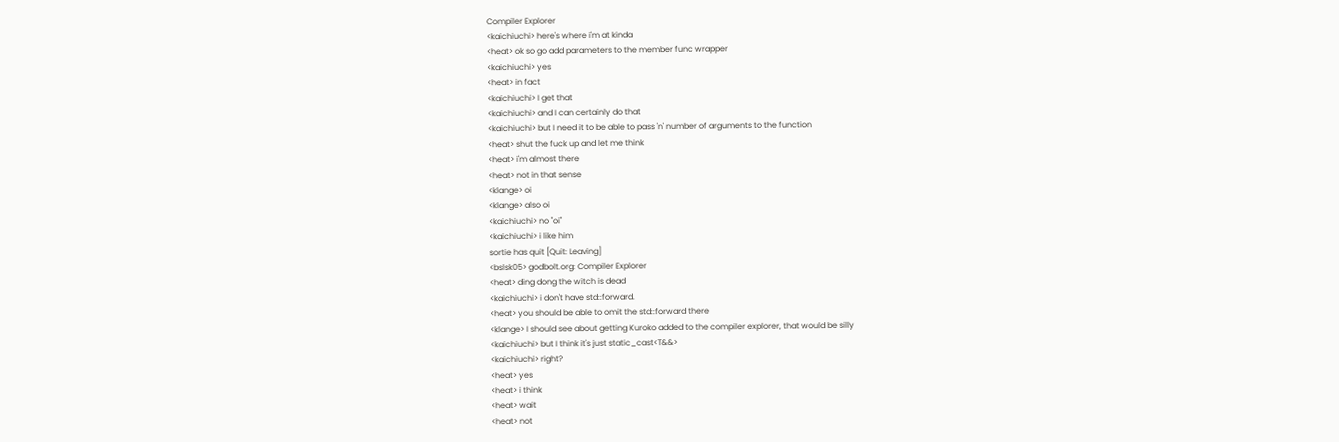Compiler Explorer
<kaichiuchi> here's where i'm at kinda
<heat> ok so go add parameters to the member func wrapper
<kaichiuchi> yes
<heat> in fact
<kaichiuchi> I get that
<kaichiuchi> and I can certainly do that
<kaichiuchi> but I need it to be able to pass 'n' number of arguments to the function
<heat> shut the fuck up and let me think
<heat> i'm almost there
<heat> not in that sense
<klange> oi
<klange> also oi
<kaichiuchi> no "oi"
<kaichiuchi> i like him
sortie has quit [Quit: Leaving]
<bslsk05> godbolt.org: Compiler Explorer
<heat> ding dong the witch is dead
<kaichiuchi> i don't have std::forward.
<heat> you should be able to omit the std::forward there
<klange> I should see about getting Kuroko added to the compiler explorer, that would be silly
<kaichiuchi> but I think it's just static_cast<T&&>
<kaichiuchi> right?
<heat> yes
<heat> i think
<heat> wait
<heat> not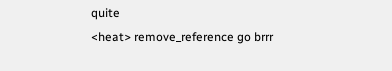quite
<heat> remove_reference go brrr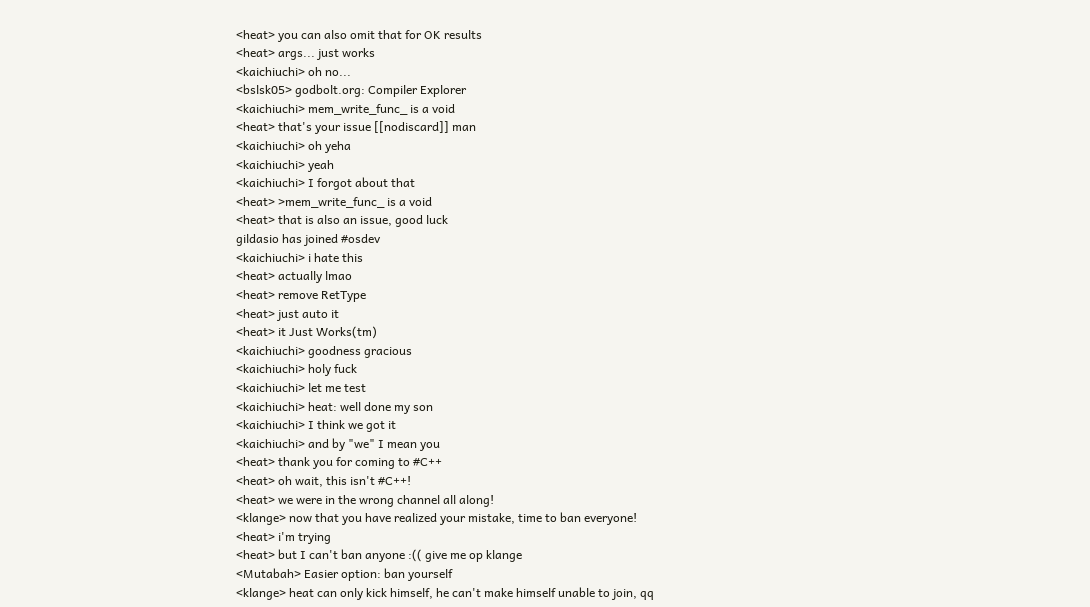<heat> you can also omit that for OK results
<heat> args... just works
<kaichiuchi> oh no...
<bslsk05> godbolt.org: Compiler Explorer
<kaichiuchi> mem_write_func_ is a void
<heat> that's your issue [[nodiscard]] man
<kaichiuchi> oh yeha
<kaichiuchi> yeah
<kaichiuchi> I forgot about that
<heat> >mem_write_func_ is a void
<heat> that is also an issue, good luck
gildasio has joined #osdev
<kaichiuchi> i hate this
<heat> actually lmao
<heat> remove RetType
<heat> just auto it
<heat> it Just Works(tm)
<kaichiuchi> goodness gracious
<kaichiuchi> holy fuck
<kaichiuchi> let me test
<kaichiuchi> heat: well done my son
<kaichiuchi> I think we got it
<kaichiuchi> and by "we" I mean you
<heat> thank you for coming to #C++
<heat> oh wait, this isn't #C++!
<heat> we were in the wrong channel all along!
<klange> now that you have realized your mistake, time to ban everyone!
<heat> i'm trying
<heat> but I can't ban anyone :(( give me op klange
<Mutabah> Easier option: ban yourself
<klange> heat can only kick himself, he can't make himself unable to join, qq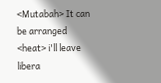<Mutabah> It can be arranged
<heat> i'll leave libera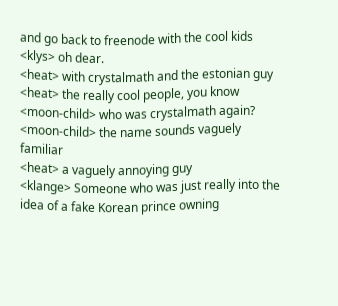and go back to freenode with the cool kids
<klys> oh dear.
<heat> with crystalmath and the estonian guy
<heat> the really cool people, you know
<moon-child> who was crystalmath again?
<moon-child> the name sounds vaguely familiar
<heat> a vaguely annoying guy
<klange> Someone who was just really into the idea of a fake Korean prince owning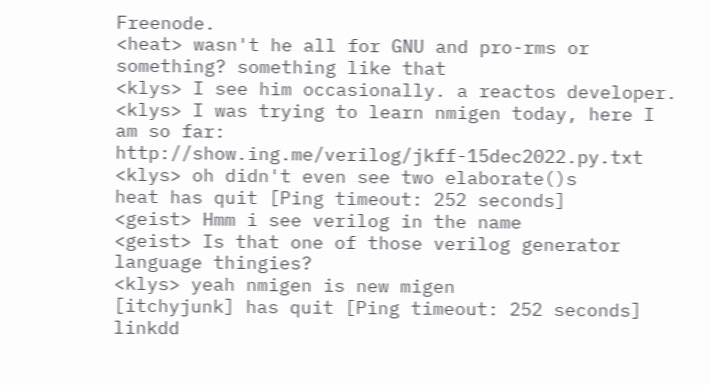Freenode.
<heat> wasn't he all for GNU and pro-rms or something? something like that
<klys> I see him occasionally. a reactos developer.
<klys> I was trying to learn nmigen today, here I am so far: http://show.ing.me/verilog/jkff-15dec2022.py.txt
<klys> oh didn't even see two elaborate()s
heat has quit [Ping timeout: 252 seconds]
<geist> Hmm i see verilog in the name
<geist> Is that one of those verilog generator language thingies?
<klys> yeah nmigen is new migen
[itchyjunk] has quit [Ping timeout: 252 seconds]
linkdd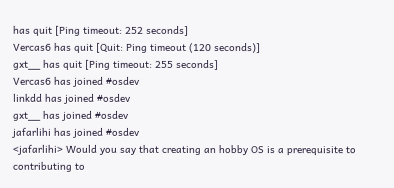has quit [Ping timeout: 252 seconds]
Vercas6 has quit [Quit: Ping timeout (120 seconds)]
gxt__ has quit [Ping timeout: 255 seconds]
Vercas6 has joined #osdev
linkdd has joined #osdev
gxt__ has joined #osdev
jafarlihi has joined #osdev
<jafarlihi> Would you say that creating an hobby OS is a prerequisite to contributing to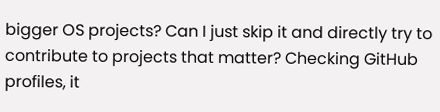bigger OS projects? Can I just skip it and directly try to contribute to projects that matter? Checking GitHub profiles, it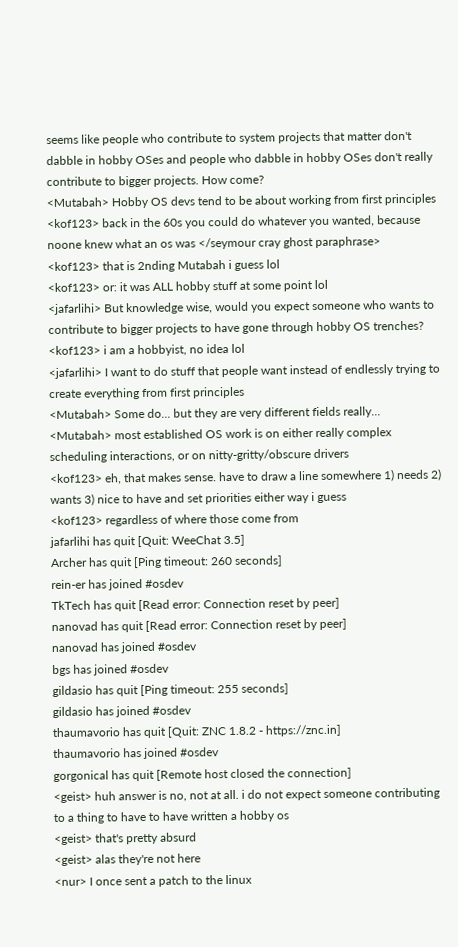seems like people who contribute to system projects that matter don't dabble in hobby OSes and people who dabble in hobby OSes don't really contribute to bigger projects. How come?
<Mutabah> Hobby OS devs tend to be about working from first principles
<kof123> back in the 60s you could do whatever you wanted, because noone knew what an os was </seymour cray ghost paraphrase>
<kof123> that is 2nding Mutabah i guess lol
<kof123> or: it was ALL hobby stuff at some point lol
<jafarlihi> But knowledge wise, would you expect someone who wants to contribute to bigger projects to have gone through hobby OS trenches?
<kof123> i am a hobbyist, no idea lol
<jafarlihi> I want to do stuff that people want instead of endlessly trying to create everything from first principles
<Mutabah> Some do... but they are very different fields really...
<Mutabah> most established OS work is on either really complex scheduling interactions, or on nitty-gritty/obscure drivers
<kof123> eh, that makes sense. have to draw a line somewhere 1) needs 2) wants 3) nice to have and set priorities either way i guess
<kof123> regardless of where those come from
jafarlihi has quit [Quit: WeeChat 3.5]
Archer has quit [Ping timeout: 260 seconds]
rein-er has joined #osdev
TkTech has quit [Read error: Connection reset by peer]
nanovad has quit [Read error: Connection reset by peer]
nanovad has joined #osdev
bgs has joined #osdev
gildasio has quit [Ping timeout: 255 seconds]
gildasio has joined #osdev
thaumavorio has quit [Quit: ZNC 1.8.2 - https://znc.in]
thaumavorio has joined #osdev
gorgonical has quit [Remote host closed the connection]
<geist> huh answer is no, not at all. i do not expect someone contributing to a thing to have to have written a hobby os
<geist> that's pretty absurd
<geist> alas they're not here
<nur> I once sent a patch to the linux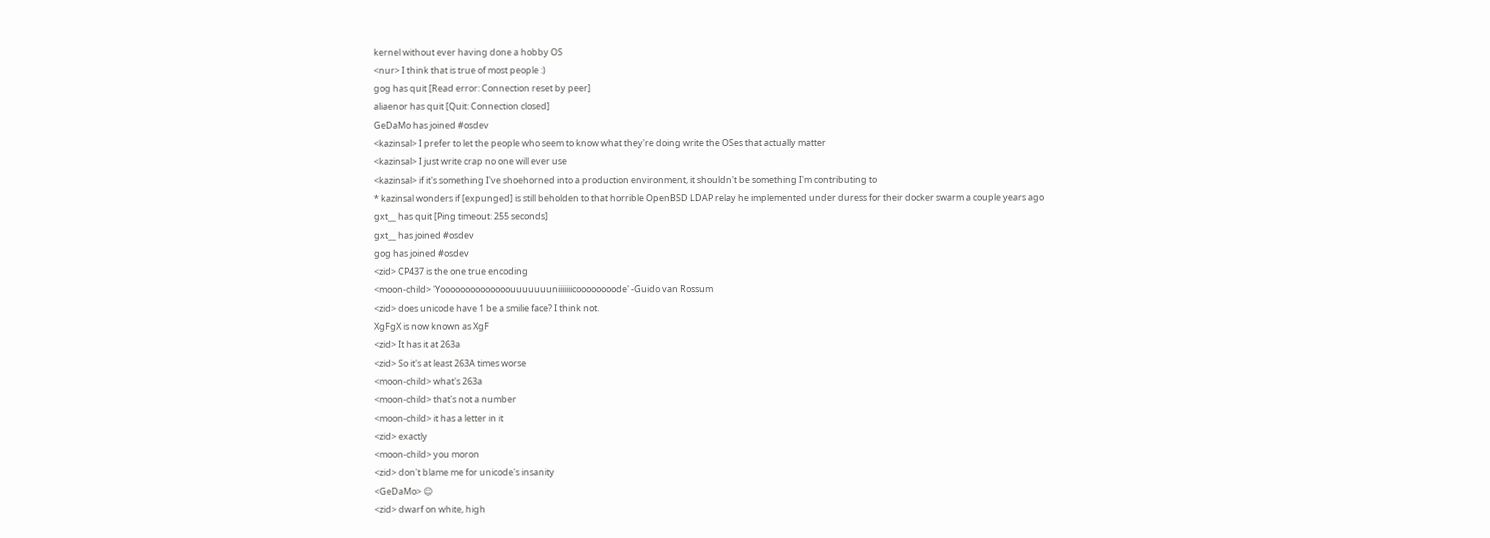kernel without ever having done a hobby OS
<nur> I think that is true of most people :)
gog has quit [Read error: Connection reset by peer]
aliaenor has quit [Quit: Connection closed]
GeDaMo has joined #osdev
<kazinsal> I prefer to let the people who seem to know what they're doing write the OSes that actually matter
<kazinsal> I just write crap no one will ever use
<kazinsal> if it's something I've shoehorned into a production environment, it shouldn't be something I'm contributing to
* kazinsal wonders if [expunged] is still beholden to that horrible OpenBSD LDAP relay he implemented under duress for their docker swarm a couple years ago
gxt__ has quit [Ping timeout: 255 seconds]
gxt__ has joined #osdev
gog has joined #osdev
<zid> CP437 is the one true encoding
<moon-child> 'Yoooooooooooooouuuuuuuniiiiiiicoooooooode' -Guido van Rossum
<zid> does unicode have 1 be a smilie face? I think not.
XgFgX is now known as XgF
<zid> It has it at 263a
<zid> So it's at least 263A times worse
<moon-child> what's 263a
<moon-child> that's not a number
<moon-child> it has a letter in it
<zid> exactly
<moon-child> you moron
<zid> don't blame me for unicode's insanity
<GeDaMo> ☺
<zid> dwarf on white, high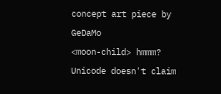concept art piece by GeDaMo
<moon-child> hmmm? Unicode doesn't claim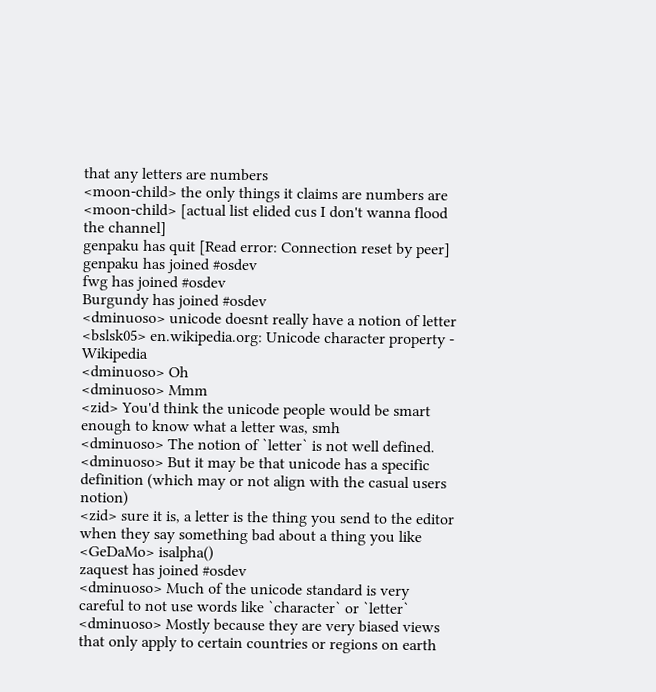that any letters are numbers
<moon-child> the only things it claims are numbers are
<moon-child> [actual list elided cus I don't wanna flood the channel]
genpaku has quit [Read error: Connection reset by peer]
genpaku has joined #osdev
fwg has joined #osdev
Burgundy has joined #osdev
<dminuoso> unicode doesnt really have a notion of letter
<bslsk05> en.wikipedia.org: Unicode character property - Wikipedia
<dminuoso> Oh
<dminuoso> Mmm
<zid> You'd think the unicode people would be smart enough to know what a letter was, smh
<dminuoso> The notion of `letter` is not well defined.
<dminuoso> But it may be that unicode has a specific definition (which may or not align with the casual users notion)
<zid> sure it is, a letter is the thing you send to the editor when they say something bad about a thing you like
<GeDaMo> isalpha()
zaquest has joined #osdev
<dminuoso> Much of the unicode standard is very careful to not use words like `character` or `letter`
<dminuoso> Mostly because they are very biased views that only apply to certain countries or regions on earth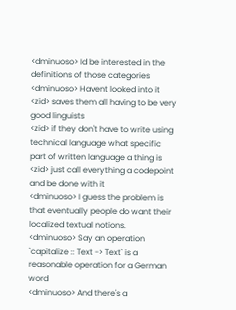<dminuoso> Id be interested in the definitions of those categories
<dminuoso> Havent looked into it
<zid> saves them all having to be very good linguists
<zid> if they don't have to write using technical language what specific part of written language a thing is
<zid> just call everything a codepoint and be done with it
<dminuoso> I guess the problem is that eventually people do want their localized textual notions.
<dminuoso> Say an operation `capitalize :: Text -> Text` is a reasonable operation for a German word
<dminuoso> And there's a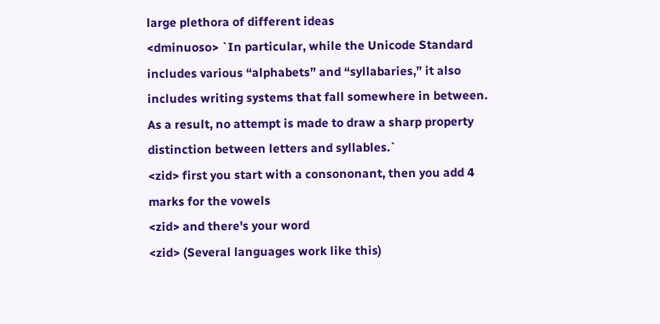large plethora of different ideas
<dminuoso> `In particular, while the Unicode Standard includes various “alphabets” and “syllabaries,” it also includes writing systems that fall somewhere in between. As a result, no attempt is made to draw a sharp property distinction between letters and syllables.`
<zid> first you start with a consononant, then you add 4 marks for the vowels
<zid> and there's your word
<zid> (Several languages work like this)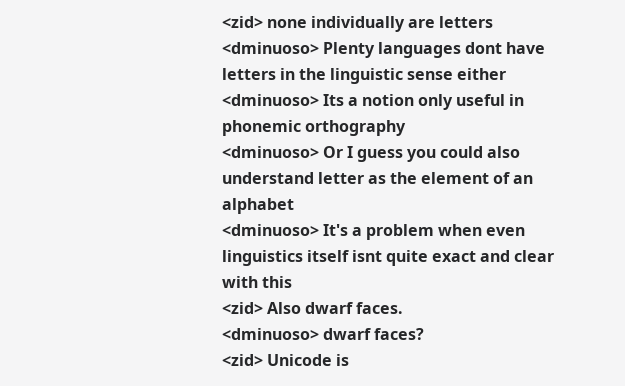<zid> none individually are letters
<dminuoso> Plenty languages dont have letters in the linguistic sense either
<dminuoso> Its a notion only useful in phonemic orthography
<dminuoso> Or I guess you could also understand letter as the element of an alphabet
<dminuoso> It's a problem when even linguistics itself isnt quite exact and clear with this
<zid> Also dwarf faces.
<dminuoso> dwarf faces?
<zid> Unicode is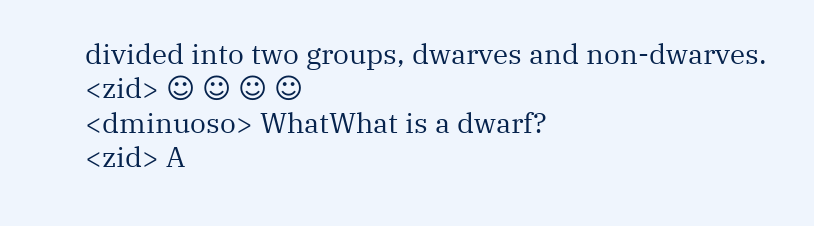divided into two groups, dwarves and non-dwarves.
<zid> ☺ ☺ ☺ ☺
<dminuoso> WhatWhat is a dwarf?
<zid> A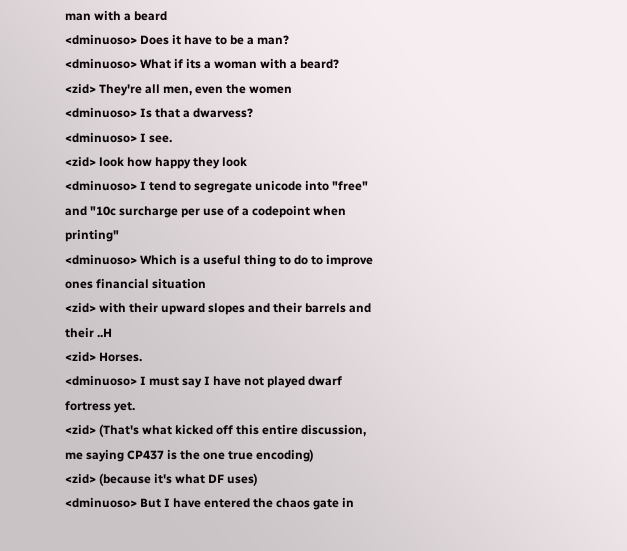man with a beard
<dminuoso> Does it have to be a man?
<dminuoso> What if its a woman with a beard?
<zid> They're all men, even the women
<dminuoso> Is that a dwarvess?
<dminuoso> I see.
<zid> look how happy they look
<dminuoso> I tend to segregate unicode into "free" and "10c surcharge per use of a codepoint when printing"
<dminuoso> Which is a useful thing to do to improve ones financial situation
<zid> with their upward slopes and their barrels and their ..H
<zid> Horses.
<dminuoso> I must say I have not played dwarf fortress yet.
<zid> (That's what kicked off this entire discussion, me saying CP437 is the one true encoding)
<zid> (because it's what DF uses)
<dminuoso> But I have entered the chaos gate in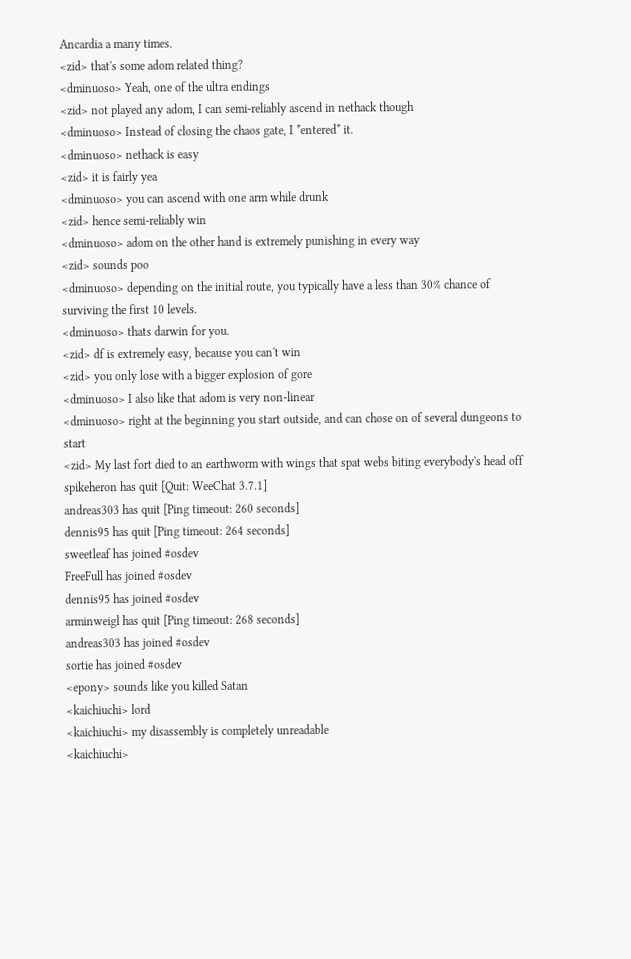Ancardia a many times.
<zid> that's some adom related thing?
<dminuoso> Yeah, one of the ultra endings
<zid> not played any adom, I can semi-reliably ascend in nethack though
<dminuoso> Instead of closing the chaos gate, I *entered* it.
<dminuoso> nethack is easy
<zid> it is fairly yea
<dminuoso> you can ascend with one arm while drunk
<zid> hence semi-reliably win
<dminuoso> adom on the other hand is extremely punishing in every way
<zid> sounds poo
<dminuoso> depending on the initial route, you typically have a less than 30% chance of surviving the first 10 levels.
<dminuoso> thats darwin for you.
<zid> df is extremely easy, because you can't win
<zid> you only lose with a bigger explosion of gore
<dminuoso> I also like that adom is very non-linear
<dminuoso> right at the beginning you start outside, and can chose on of several dungeons to start
<zid> My last fort died to an earthworm with wings that spat webs biting everybody's head off
spikeheron has quit [Quit: WeeChat 3.7.1]
andreas303 has quit [Ping timeout: 260 seconds]
dennis95 has quit [Ping timeout: 264 seconds]
sweetleaf has joined #osdev
FreeFull has joined #osdev
dennis95 has joined #osdev
arminweigl has quit [Ping timeout: 268 seconds]
andreas303 has joined #osdev
sortie has joined #osdev
<epony> sounds like you killed Satan
<kaichiuchi> lord
<kaichiuchi> my disassembly is completely unreadable
<kaichiuchi>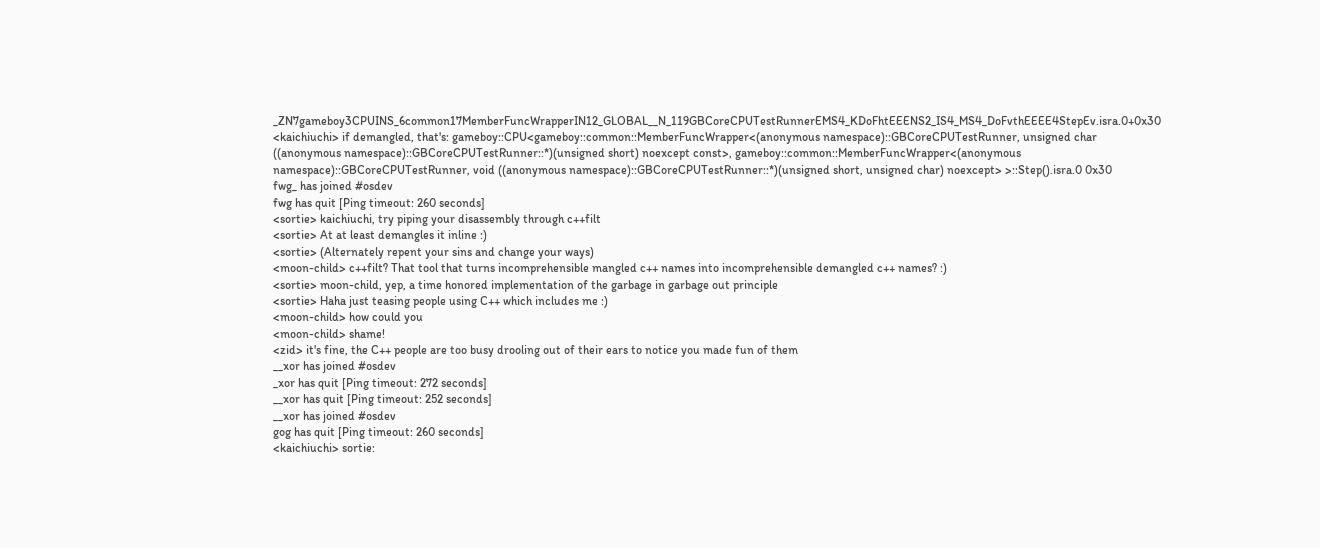_ZN7gameboy3CPUINS_6common17MemberFuncWrapperIN12_GLOBAL__N_119GBCoreCPUTestRunnerEMS4_KDoFhtEEENS2_IS4_MS4_DoFvthEEEE4StepEv.isra.0+0x30
<kaichiuchi> if demangled, that's: gameboy::CPU<gameboy::common::MemberFuncWrapper<(anonymous namespace)::GBCoreCPUTestRunner, unsigned char ((anonymous namespace)::GBCoreCPUTestRunner::*)(unsigned short) noexcept const>, gameboy::common::MemberFuncWrapper<(anonymous namespace)::GBCoreCPUTestRunner, void ((anonymous namespace)::GBCoreCPUTestRunner::*)(unsigned short, unsigned char) noexcept> >::Step().isra.0 0x30
fwg_ has joined #osdev
fwg has quit [Ping timeout: 260 seconds]
<sortie> kaichiuchi, try piping your disassembly through c++filt
<sortie> At at least demangles it inline :)
<sortie> (Alternately repent your sins and change your ways)
<moon-child> c++filt? That tool that turns incomprehensible mangled c++ names into incomprehensible demangled c++ names? :)
<sortie> moon-child, yep, a time honored implementation of the garbage in garbage out principle
<sortie> Haha just teasing people using C++ which includes me :)
<moon-child> how could you
<moon-child> shame!
<zid> it's fine, the C++ people are too busy drooling out of their ears to notice you made fun of them
__xor has joined #osdev
_xor has quit [Ping timeout: 272 seconds]
__xor has quit [Ping timeout: 252 seconds]
__xor has joined #osdev
gog has quit [Ping timeout: 260 seconds]
<kaichiuchi> sortie: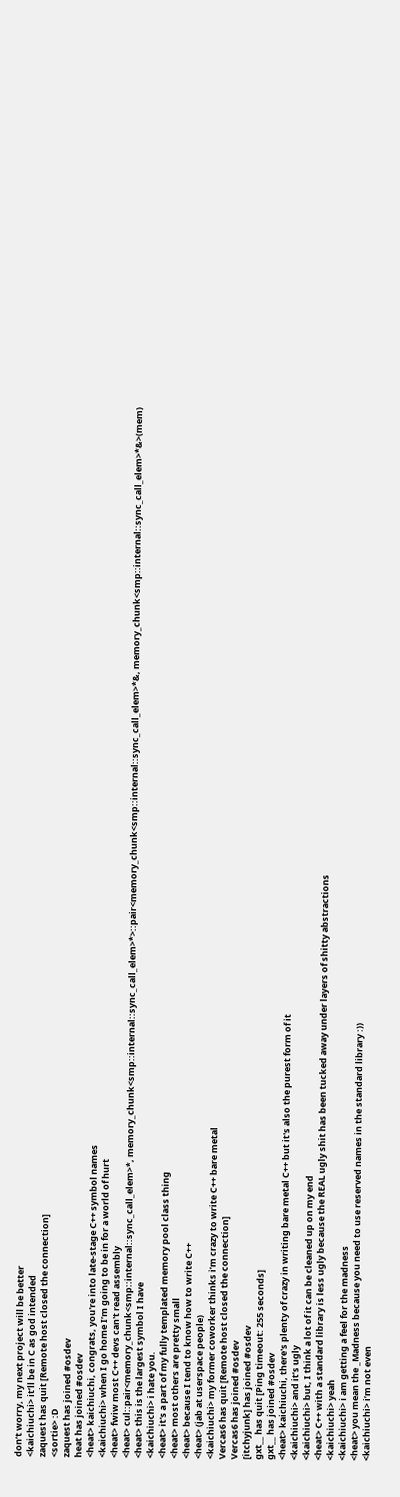don’t worry, my next project will be better
<kaichiuchi> it’ll be in C as god intended
zaquest has quit [Remote host closed the connection]
<sortie> :D
zaquest has joined #osdev
heat has joined #osdev
<heat> kaichiuchi, congrats, you're into late-stage C++ symbol names
<kaichiuchi> when I go home I’m going to be in for a world of hurt
<heat> fwiw most C++ devs can't read assembly
<heat> cul::pair<memory_chunk<smp::internal::sync_call_elem>*, memory_chunk<smp::internal::sync_call_elem>*>::pair<memory_chunk<smp::internal::sync_call_elem>*&, memory_chunk<smp::internal::sync_call_elem>*&>(mem)
<heat> this is the largest symbol I have
<kaichiuchi> i hate you.
<heat> it's a part of my fully templated memory pool class thing
<heat> most others are pretty small
<heat> because I tend to know how to write C++
<heat> (jab at userspace people)
<kaichiuchi> my former coworker thinks i’m crazy to write C++ bare metal
Vercas6 has quit [Remote host closed the connection]
Vercas6 has joined #osdev
[itchyjunk] has joined #osdev
gxt__ has quit [Ping timeout: 255 seconds]
gxt__ has joined #osdev
<heat> kaichiuchi, there's plenty of crazy in writing bare metal C++ but it's also the purest form of it
<kaichiuchi> and it’s ugly
<kaichiuchi> but, I think a lot of it can be cleaned up on my end
<heat> C++ with a standard library is less ugly because the REAL ugly shit has been tucked away under layers of shitty abstractions
<kaichiuchi> yeah
<kaichiuchi> i am getting a feel for the madness
<heat> you mean the _Madness because you need to use reserved names in the standard library :))
<kaichiuchi> i’m not even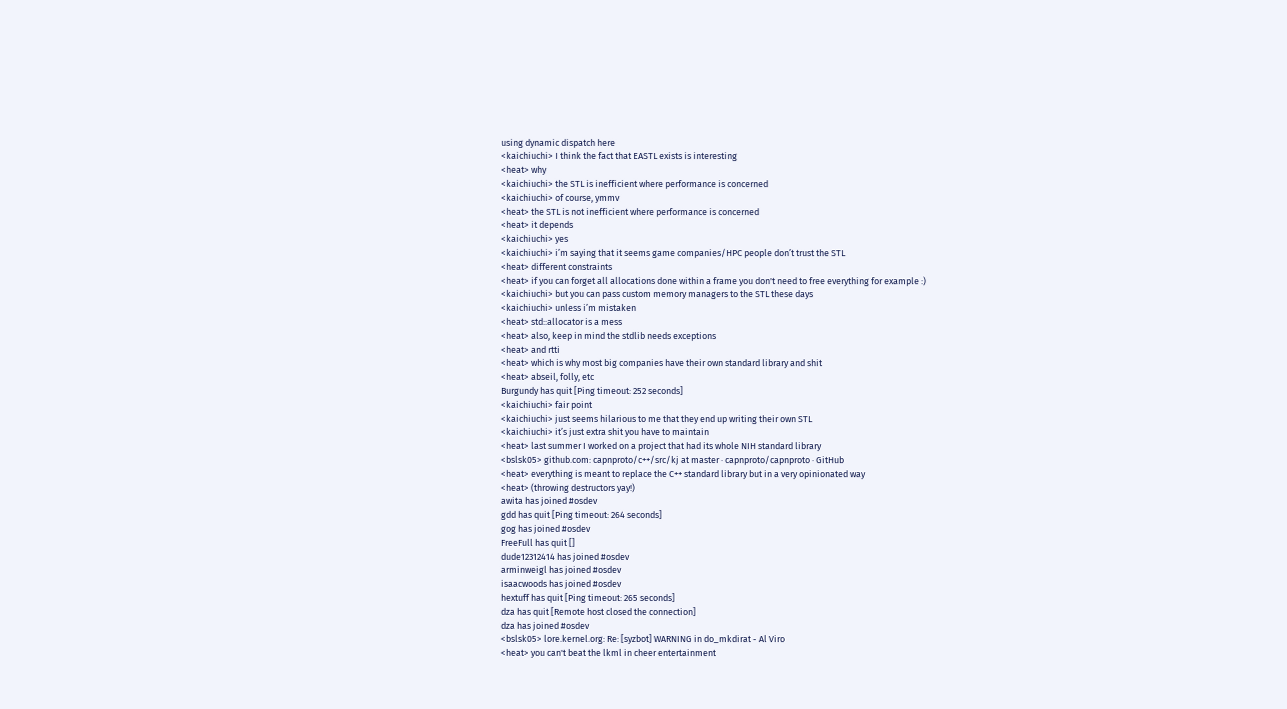using dynamic dispatch here
<kaichiuchi> I think the fact that EASTL exists is interesting
<heat> why
<kaichiuchi> the STL is inefficient where performance is concerned
<kaichiuchi> of course, ymmv
<heat> the STL is not inefficient where performance is concerned
<heat> it depends
<kaichiuchi> yes
<kaichiuchi> i’m saying that it seems game companies/HPC people don’t trust the STL
<heat> different constraints
<heat> if you can forget all allocations done within a frame you don't need to free everything for example :)
<kaichiuchi> but you can pass custom memory managers to the STL these days
<kaichiuchi> unless i’m mistaken
<heat> std::allocator is a mess
<heat> also, keep in mind the stdlib needs exceptions
<heat> and rtti
<heat> which is why most big companies have their own standard library and shit
<heat> abseil, folly, etc
Burgundy has quit [Ping timeout: 252 seconds]
<kaichiuchi> fair point
<kaichiuchi> just seems hilarious to me that they end up writing their own STL
<kaichiuchi> it’s just extra shit you have to maintain
<heat> last summer I worked on a project that had its whole NIH standard library
<bslsk05> github.com: capnproto/c++/src/kj at master · capnproto/capnproto · GitHub
<heat> everything is meant to replace the C++ standard library but in a very opinionated way
<heat> (throwing destructors yay!)
awita has joined #osdev
gdd has quit [Ping timeout: 264 seconds]
gog has joined #osdev
FreeFull has quit []
dude12312414 has joined #osdev
arminweigl has joined #osdev
isaacwoods has joined #osdev
hextuff has quit [Ping timeout: 265 seconds]
dza has quit [Remote host closed the connection]
dza has joined #osdev
<bslsk05> lore.kernel.org: Re: [syzbot] WARNING in do_mkdirat - Al Viro
<heat> you can't beat the lkml in cheer entertainment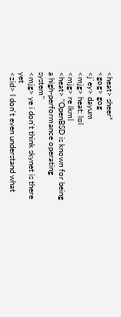<heat> sheer*
<gog> gog
<j`ey> dayum
<mjg> heat: lol
<mjg> re lkml
<heat> "OpenBSD is known for being a high-performance operating system"
<mjg> ye i don't think skynet is there yet
<zid> I don't even understand what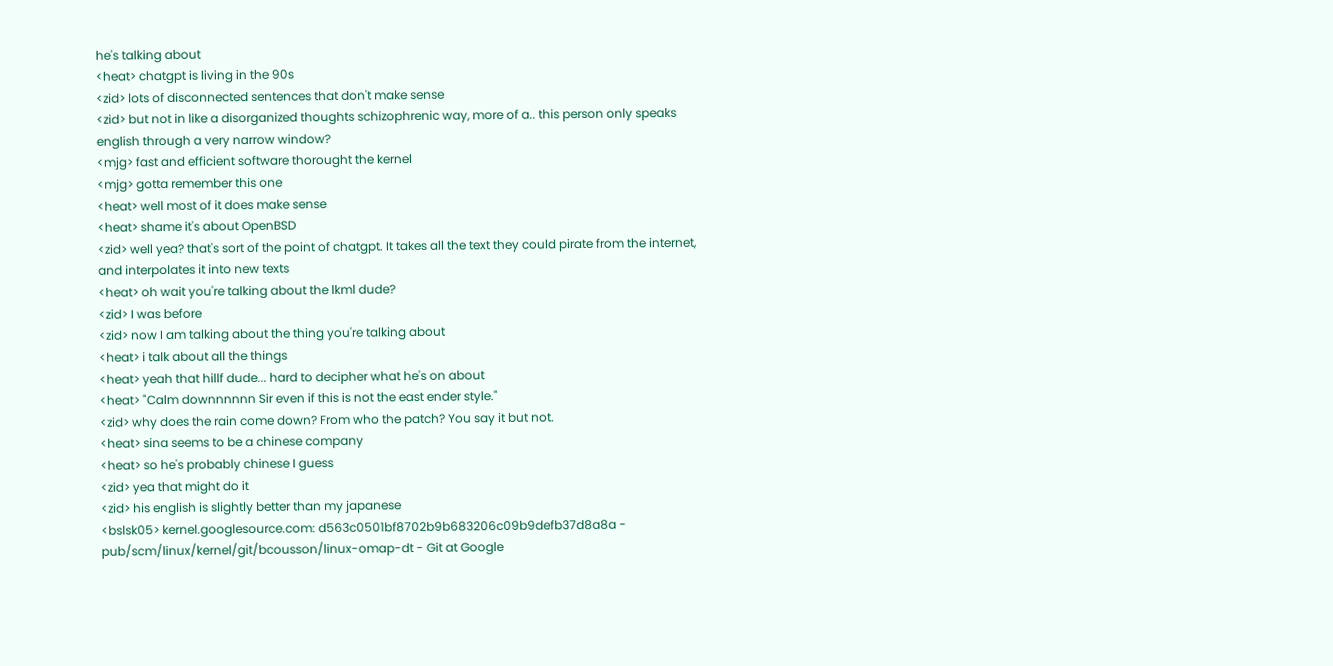he's talking about
<heat> chatgpt is living in the 90s
<zid> lots of disconnected sentences that don't make sense
<zid> but not in like a disorganized thoughts schizophrenic way, more of a.. this person only speaks english through a very narrow window?
<mjg> fast and efficient software thorought the kernel
<mjg> gotta remember this one
<heat> well most of it does make sense
<heat> shame it's about OpenBSD
<zid> well yea? that's sort of the point of chatgpt. It takes all the text they could pirate from the internet, and interpolates it into new texts
<heat> oh wait you're talking about the lkml dude?
<zid> I was before
<zid> now I am talking about the thing you're talking about
<heat> i talk about all the things
<heat> yeah that hillf dude... hard to decipher what he's on about
<heat> "Calm downnnnnn Sir even if this is not the east ender style."
<zid> why does the rain come down? From who the patch? You say it but not.
<heat> sina seems to be a chinese company
<heat> so he's probably chinese I guess
<zid> yea that might do it
<zid> his english is slightly better than my japanese
<bslsk05> kernel.googlesource.com: d563c0501bf8702b9b683206c09b9defb37d8a8a - pub/scm/linux/kernel/git/bcousson/linux-omap-dt - Git at Google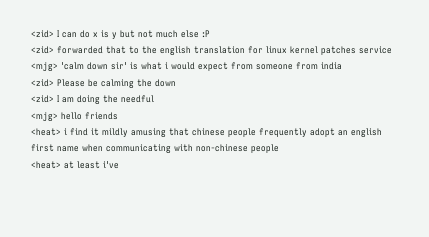<zid> I can do x is y but not much else :P
<zid> forwarded that to the english translation for linux kernel patches service
<mjg> 'calm down sir' is what i would expect from someone from india
<zid> Please be calming the down
<zid> I am doing the needful
<mjg> hello friends
<heat> i find it mildly amusing that chinese people frequently adopt an english first name when communicating with non-chinese people
<heat> at least i've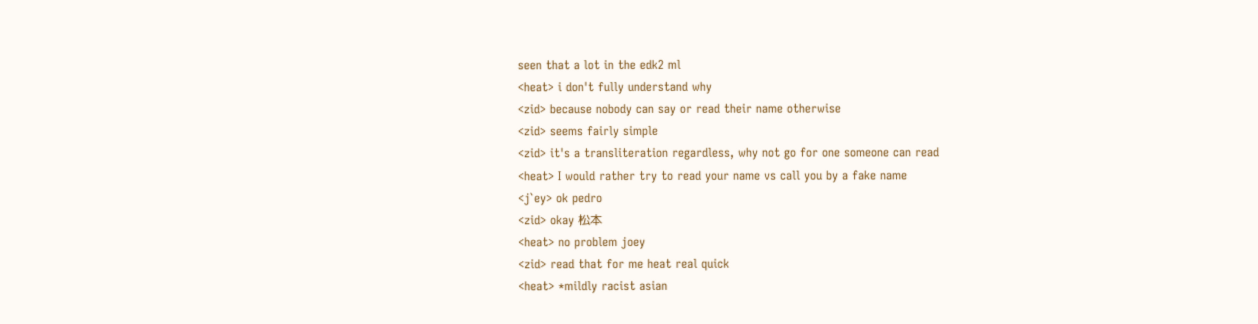seen that a lot in the edk2 ml
<heat> i don't fully understand why
<zid> because nobody can say or read their name otherwise
<zid> seems fairly simple
<zid> it's a transliteration regardless, why not go for one someone can read
<heat> I would rather try to read your name vs call you by a fake name
<j`ey> ok pedro
<zid> okay 松本
<heat> no problem joey
<zid> read that for me heat real quick
<heat> *mildly racist asian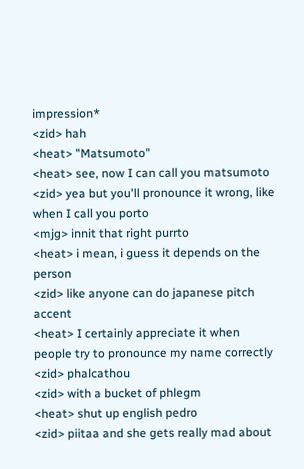impression*
<zid> hah
<heat> "Matsumoto"
<heat> see, now I can call you matsumoto
<zid> yea but you'll pronounce it wrong, like when I call you porto
<mjg> innit that right purrto
<heat> i mean, i guess it depends on the person
<zid> like anyone can do japanese pitch accent
<heat> I certainly appreciate it when people try to pronounce my name correctly
<zid> phalcathou
<zid> with a bucket of phlegm
<heat> shut up english pedro
<zid> piitaa and she gets really mad about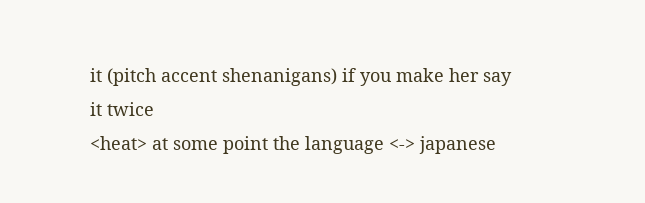it (pitch accent shenanigans) if you make her say it twice
<heat> at some point the language <-> japanese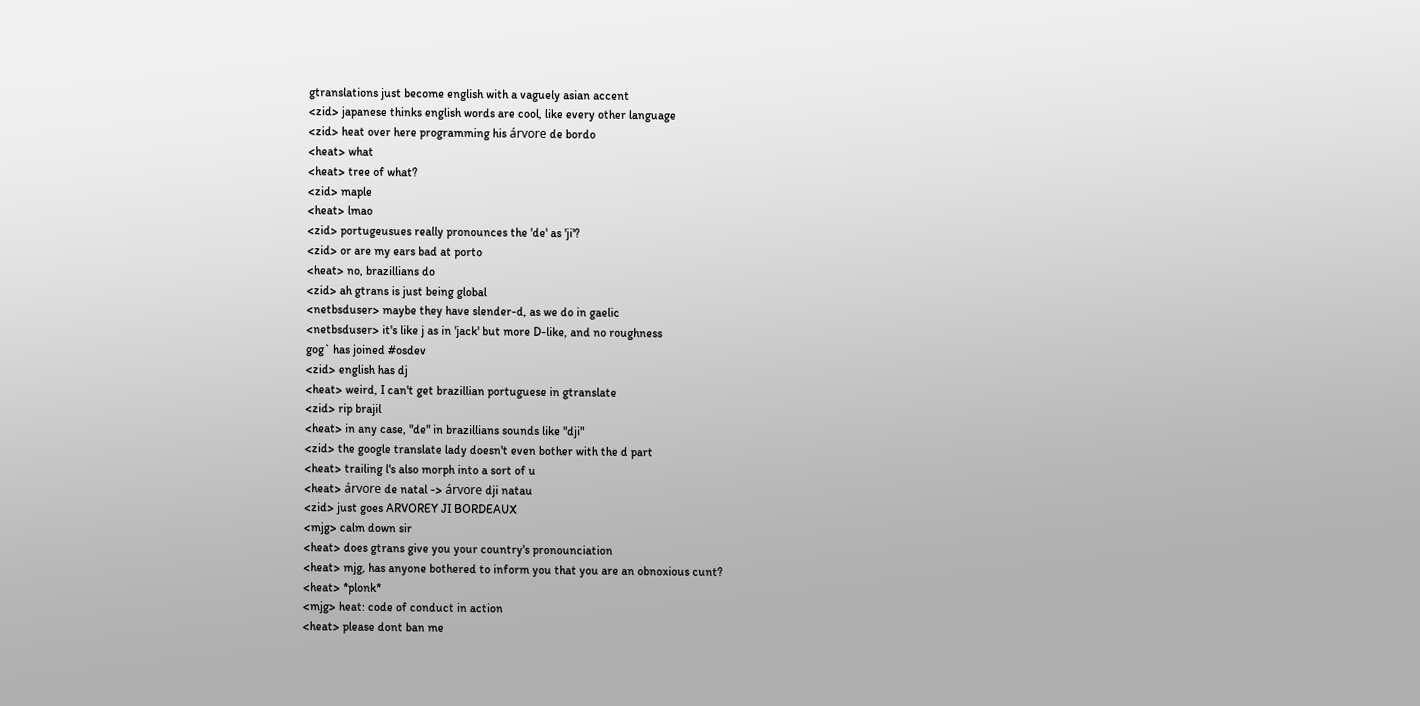gtranslations just become english with a vaguely asian accent
<zid> japanese thinks english words are cool, like every other language
<zid> heat over here programming his árvore de bordo
<heat> what
<heat> tree of what?
<zid> maple
<heat> lmao
<zid> portugeusues really pronounces the 'de' as 'ji'?
<zid> or are my ears bad at porto
<heat> no, brazillians do
<zid> ah gtrans is just being global
<netbsduser> maybe they have slender-d, as we do in gaelic
<netbsduser> it's like j as in 'jack' but more D-like, and no roughness
gog` has joined #osdev
<zid> english has dj
<heat> weird, I can't get brazillian portuguese in gtranslate
<zid> rip brajil
<heat> in any case, "de" in brazillians sounds like "dji"
<zid> the google translate lady doesn't even bother with the d part
<heat> trailing l's also morph into a sort of u
<heat> árvore de natal -> árvore dji natau
<zid> just goes ARVOREY JI BORDEAUX
<mjg> calm down sir
<heat> does gtrans give you your country's pronounciation
<heat> mjg, has anyone bothered to inform you that you are an obnoxious cunt?
<heat> *plonk*
<mjg> heat: code of conduct in action
<heat> please dont ban me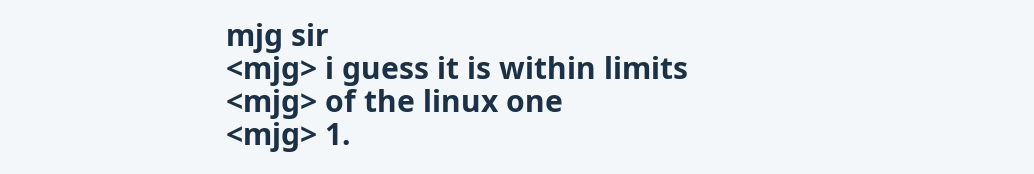mjg sir
<mjg> i guess it is within limits
<mjg> of the linux one
<mjg> 1.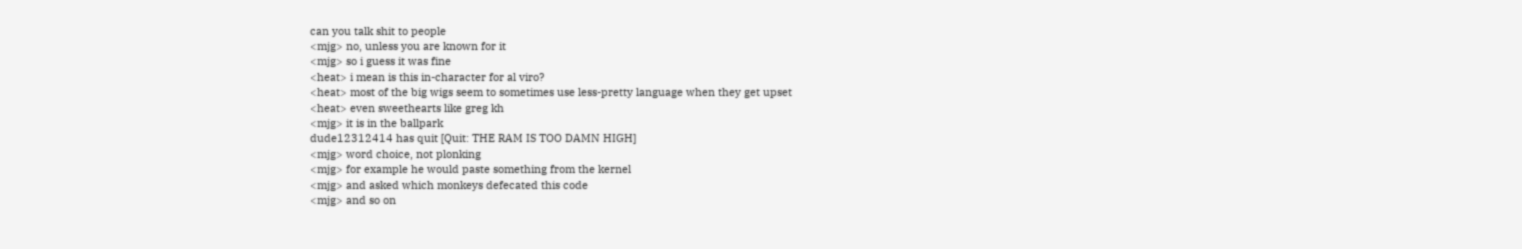can you talk shit to people
<mjg> no, unless you are known for it
<mjg> so i guess it was fine
<heat> i mean is this in-character for al viro?
<heat> most of the big wigs seem to sometimes use less-pretty language when they get upset
<heat> even sweethearts like greg kh
<mjg> it is in the ballpark
dude12312414 has quit [Quit: THE RAM IS TOO DAMN HIGH]
<mjg> word choice, not plonking
<mjg> for example he would paste something from the kernel
<mjg> and asked which monkeys defecated this code
<mjg> and so on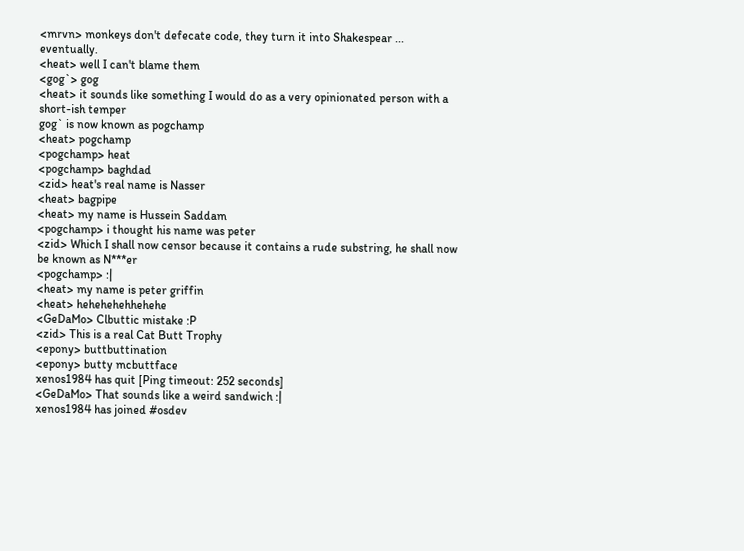<mrvn> monkeys don't defecate code, they turn it into Shakespear ... eventually.
<heat> well I can't blame them
<gog`> gog
<heat> it sounds like something I would do as a very opinionated person with a short-ish temper
gog` is now known as pogchamp
<heat> pogchamp
<pogchamp> heat
<pogchamp> baghdad
<zid> heat's real name is Nasser
<heat> bagpipe
<heat> my name is Hussein Saddam
<pogchamp> i thought his name was peter
<zid> Which I shall now censor because it contains a rude substring, he shall now be known as N***er
<pogchamp> :|
<heat> my name is peter griffin
<heat> hehehehehhehehe
<GeDaMo> Clbuttic mistake :P
<zid> This is a real Cat Butt Trophy
<epony> buttbuttination
<epony> butty mcbuttface
xenos1984 has quit [Ping timeout: 252 seconds]
<GeDaMo> That sounds like a weird sandwich :|
xenos1984 has joined #osdev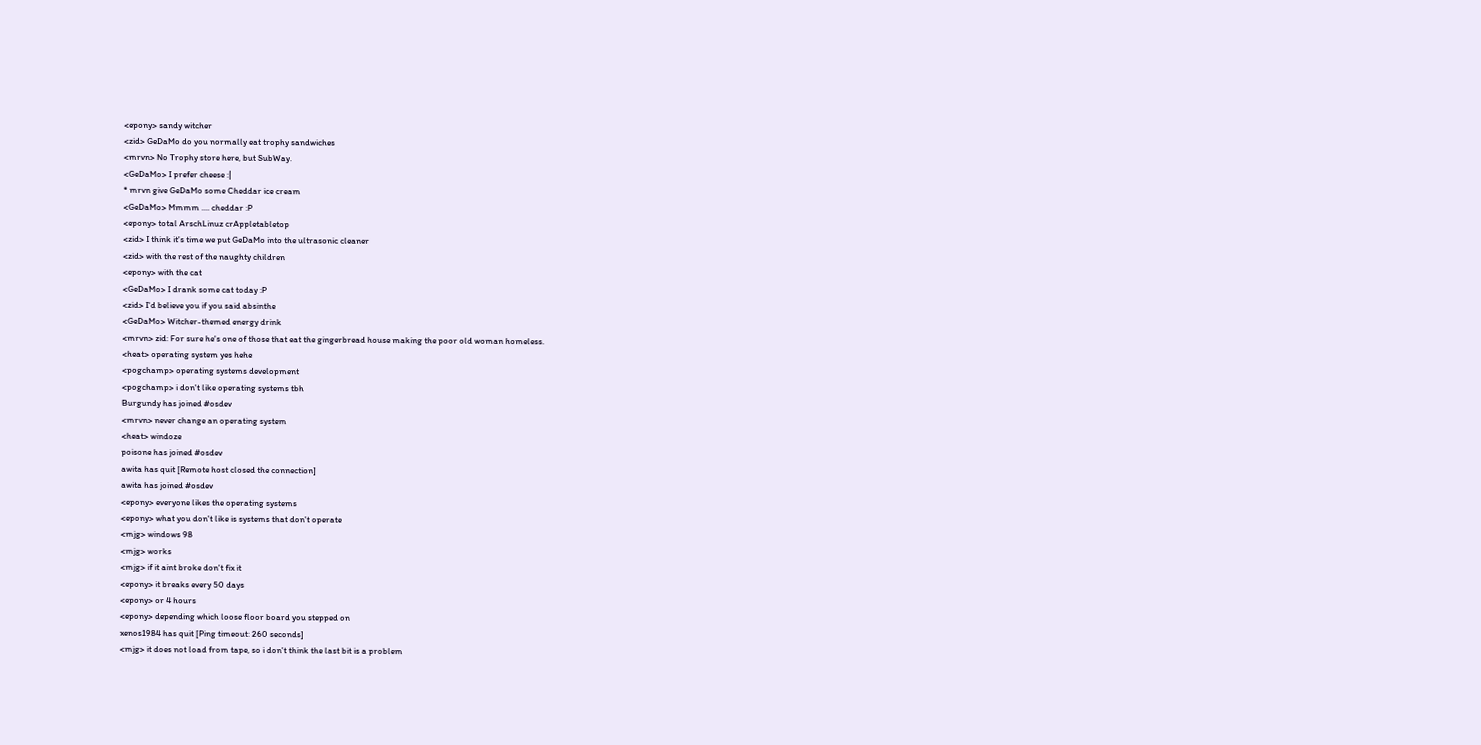<epony> sandy witcher
<zid> GeDaMo do you normally eat trophy sandwiches
<mrvn> No Trophy store here, but SubWay.
<GeDaMo> I prefer cheese :|
* mrvn give GeDaMo some Cheddar ice cream
<GeDaMo> Mmmm .... cheddar :P
<epony> total ArschLinuz crAppletabletop
<zid> I think it's time we put GeDaMo into the ultrasonic cleaner
<zid> with the rest of the naughty children
<epony> with the cat
<GeDaMo> I drank some cat today :P
<zid> I'd believe you if you said absinthe
<GeDaMo> Witcher-themed energy drink
<mrvn> zid: For sure he's one of those that eat the gingerbread house making the poor old woman homeless.
<heat> operating system yes hehe
<pogchamp> operating systems development
<pogchamp> i don't like operating systems tbh
Burgundy has joined #osdev
<mrvn> never change an operating system
<heat> windoze
poisone has joined #osdev
awita has quit [Remote host closed the connection]
awita has joined #osdev
<epony> everyone likes the operating systems
<epony> what you don't like is systems that don't operate
<mjg> windows 98
<mjg> works
<mjg> if it aint broke don't fix it
<epony> it breaks every 50 days
<epony> or 4 hours
<epony> depending which loose floor board you stepped on
xenos1984 has quit [Ping timeout: 260 seconds]
<mjg> it does not load from tape, so i don't think the last bit is a problem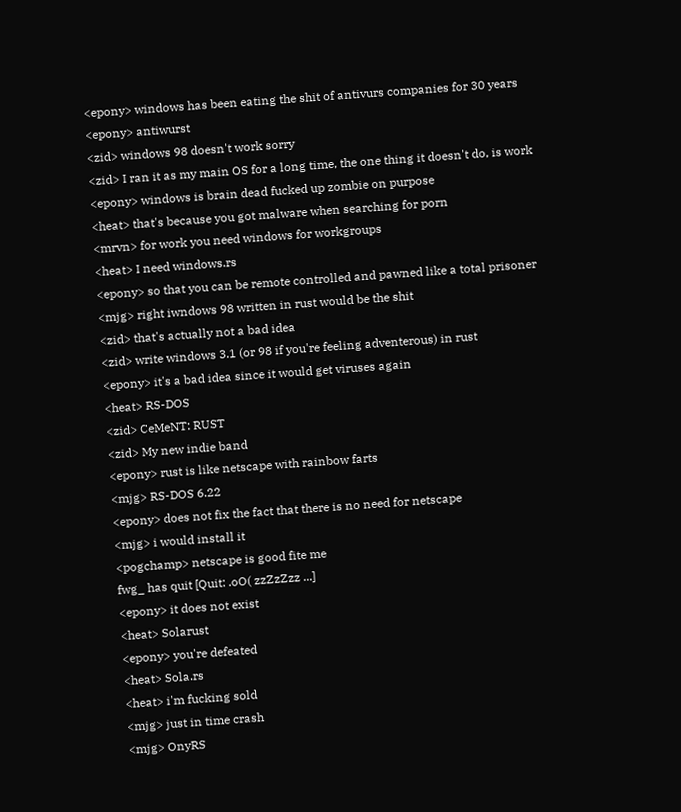<epony> windows has been eating the shit of antivurs companies for 30 years
<epony> antiwurst
<zid> windows 98 doesn't work sorry
<zid> I ran it as my main OS for a long time, the one thing it doesn't do, is work
<epony> windows is brain dead fucked up zombie on purpose
<heat> that's because you got malware when searching for porn
<mrvn> for work you need windows for workgroups
<heat> I need windows.rs
<epony> so that you can be remote controlled and pawned like a total prisoner
<mjg> right iwndows 98 written in rust would be the shit
<zid> that's actually not a bad idea
<zid> write windows 3.1 (or 98 if you're feeling adventerous) in rust
<epony> it's a bad idea since it would get viruses again
<heat> RS-DOS
<zid> CeMeNT: RUST
<zid> My new indie band
<epony> rust is like netscape with rainbow farts
<mjg> RS-DOS 6.22
<epony> does not fix the fact that there is no need for netscape
<mjg> i would install it
<pogchamp> netscape is good fite me
fwg_ has quit [Quit: .oO( zzZzZzz ...]
<epony> it does not exist
<heat> Solarust
<epony> you're defeated
<heat> Sola.rs
<heat> i'm fucking sold
<mjg> just in time crash
<mjg> OnyRS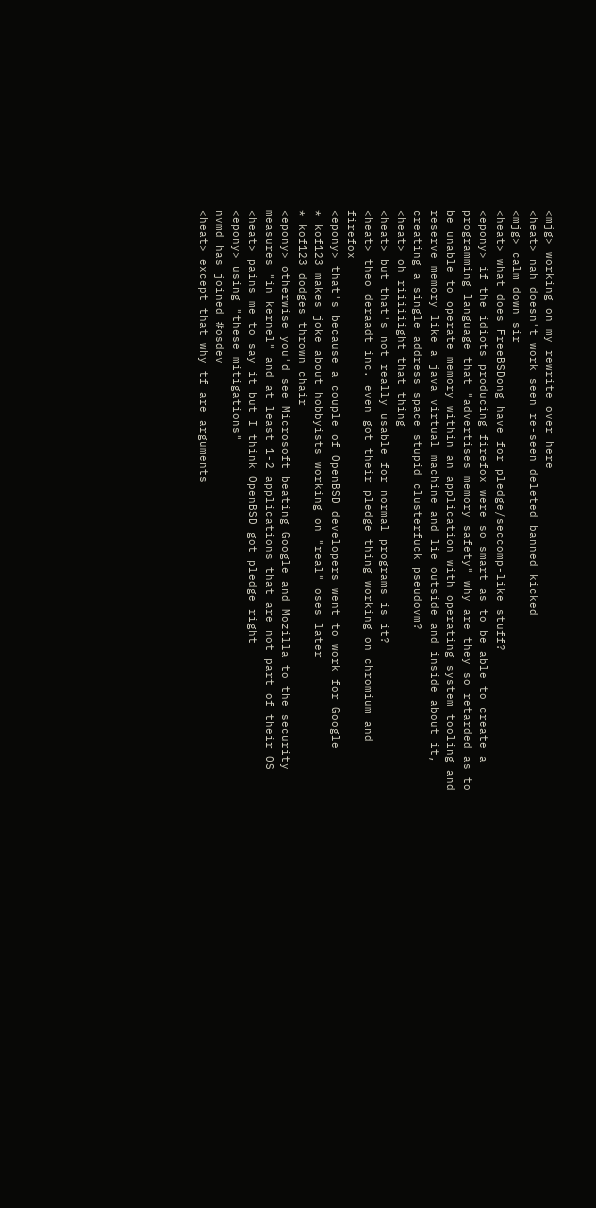<mjg> working on my rewrite over here
<heat> nah doesn't work seen re-seen deleted banned kicked
<mjg> calm down sir
<heat> what does FreeBSDong have for pledge/seccomp-like stuff?
<epony> if the idiots producing firefox were so smart as to be able to create a programming language that "advertises memory safety" why are they so retarded as to be unable to operate memory within an application with operating system tooling and reserve memory like a java virtual machine and lie outside and inside about it, creating a single address space stupid clusterfuck pseudovm?
<heat> oh riiiiiight that thing
<heat> but that's not really usable for normal programs is it?
<heat> theo deraadt inc. even got their pledge thing working on chromium and firefox
<epony> that's because a couple of OpenBSD developers went to work for Google
* kof123 makes joke about hobbyists working on "real" oses later
* kof123 dodges thrown chair
<epony> otherwise you'd see Microsoft beating Google and Mozilla to the security measures "in kernel" and at least 1-2 applications that are not part of their OS
<heat> pains me to say it but I think OpenBSD got pledge right
<epony> using "these mitigations"
nvmd has joined #osdev
<heat> except that why tf are arguments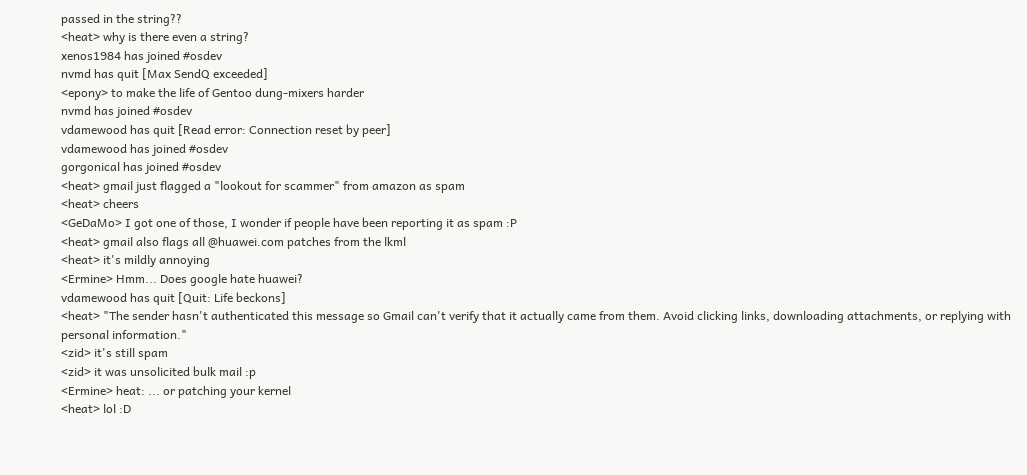passed in the string??
<heat> why is there even a string?
xenos1984 has joined #osdev
nvmd has quit [Max SendQ exceeded]
<epony> to make the life of Gentoo dung-mixers harder
nvmd has joined #osdev
vdamewood has quit [Read error: Connection reset by peer]
vdamewood has joined #osdev
gorgonical has joined #osdev
<heat> gmail just flagged a "lookout for scammer" from amazon as spam
<heat> cheers
<GeDaMo> I got one of those, I wonder if people have been reporting it as spam :P
<heat> gmail also flags all @huawei.com patches from the lkml
<heat> it's mildly annoying
<Ermine> Hmm... Does google hate huawei?
vdamewood has quit [Quit: Life beckons]
<heat> "The sender hasn't authenticated this message so Gmail can't verify that it actually came from them. Avoid clicking links, downloading attachments, or replying with personal information."
<zid> it's still spam
<zid> it was unsolicited bulk mail :p
<Ermine> heat: ... or patching your kernel
<heat> lol :D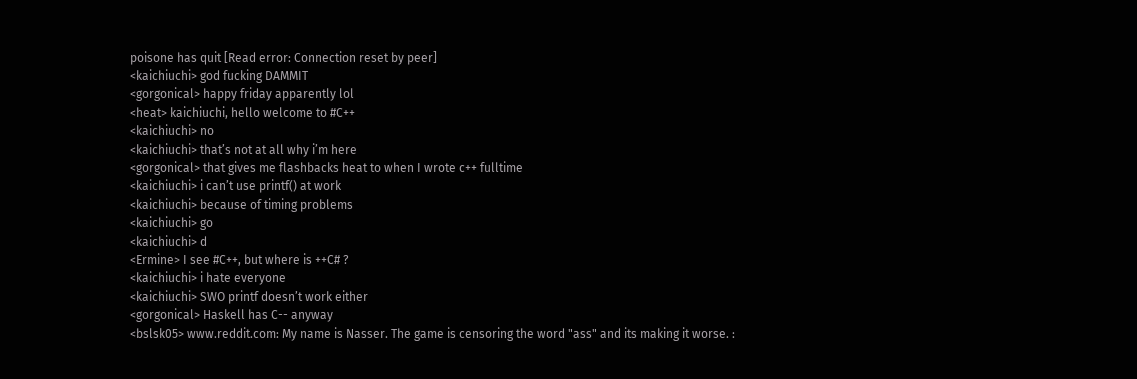poisone has quit [Read error: Connection reset by peer]
<kaichiuchi> god fucking DAMMIT
<gorgonical> happy friday apparently lol
<heat> kaichiuchi, hello welcome to #C++
<kaichiuchi> no
<kaichiuchi> that’s not at all why i’m here
<gorgonical> that gives me flashbacks heat to when I wrote c++ fulltime
<kaichiuchi> i can’t use printf() at work
<kaichiuchi> because of timing problems
<kaichiuchi> go
<kaichiuchi> d
<Ermine> I see #C++, but where is ++C# ?
<kaichiuchi> i hate everyone
<kaichiuchi> SWO printf doesn’t work either
<gorgonical> Haskell has C-- anyway
<bslsk05> www.reddit.com: My name is Nasser. The game is censoring the word "ass" and its making it worse. :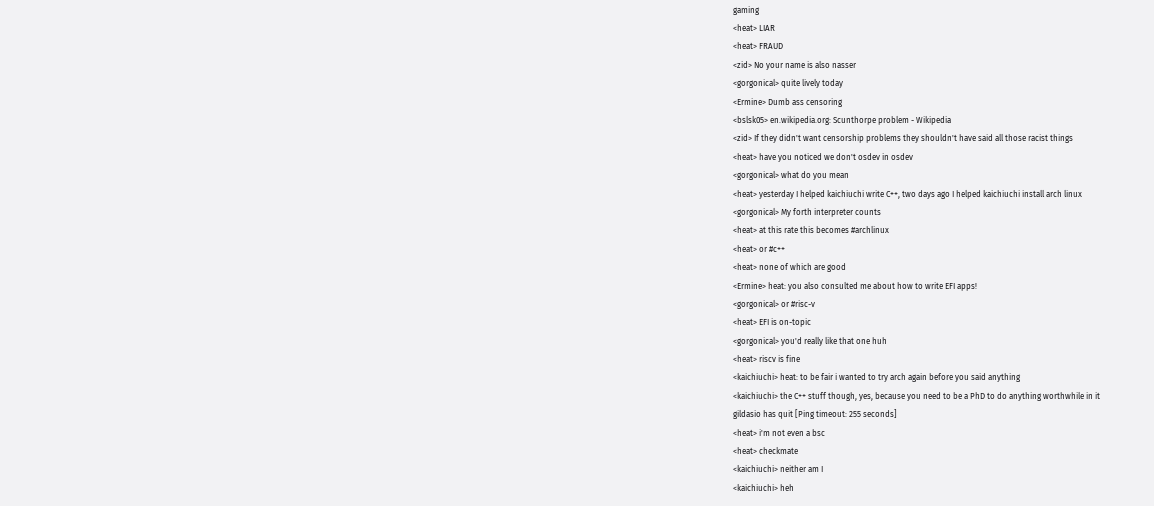gaming
<heat> LIAR
<heat> FRAUD
<zid> No your name is also nasser
<gorgonical> quite lively today
<Ermine> Dumb ass censoring
<bslsk05> en.wikipedia.org: Scunthorpe problem - Wikipedia
<zid> If they didn't want censorship problems they shouldn't have said all those racist things
<heat> have you noticed we don't osdev in osdev
<gorgonical> what do you mean
<heat> yesterday I helped kaichiuchi write C++, two days ago I helped kaichiuchi install arch linux
<gorgonical> My forth interpreter counts
<heat> at this rate this becomes #archlinux
<heat> or #c++
<heat> none of which are good
<Ermine> heat: you also consulted me about how to write EFI apps!
<gorgonical> or #risc-v
<heat> EFI is on-topic
<gorgonical> you'd really like that one huh
<heat> riscv is fine
<kaichiuchi> heat: to be fair i wanted to try arch again before you said anything
<kaichiuchi> the C++ stuff though, yes, because you need to be a PhD to do anything worthwhile in it
gildasio has quit [Ping timeout: 255 seconds]
<heat> i'm not even a bsc
<heat> checkmate
<kaichiuchi> neither am I
<kaichiuchi> heh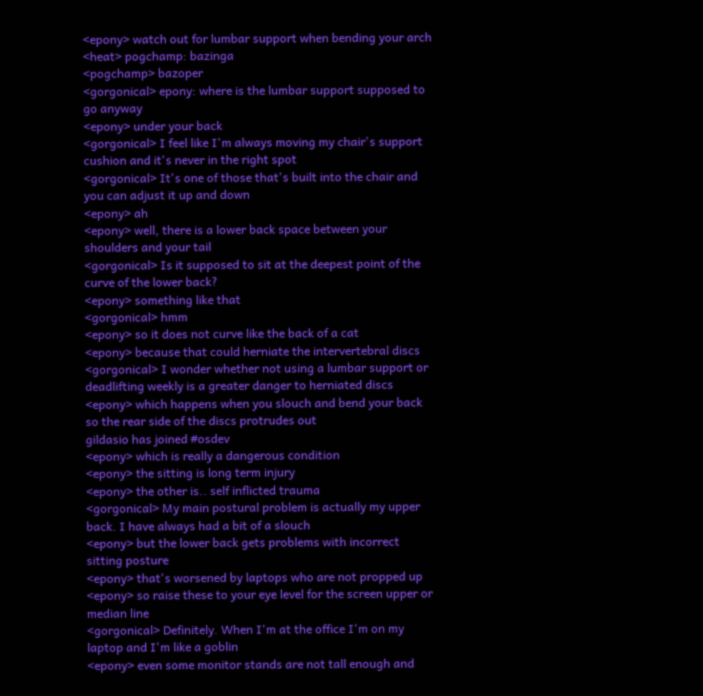<epony> watch out for lumbar support when bending your arch
<heat> pogchamp: bazinga
<pogchamp> bazoper
<gorgonical> epony: where is the lumbar support supposed to go anyway
<epony> under your back
<gorgonical> I feel like I'm always moving my chair's support cushion and it's never in the right spot
<gorgonical> It's one of those that's built into the chair and you can adjust it up and down
<epony> ah
<epony> well, there is a lower back space between your shoulders and your tail
<gorgonical> Is it supposed to sit at the deepest point of the curve of the lower back?
<epony> something like that
<gorgonical> hmm
<epony> so it does not curve like the back of a cat
<epony> because that could herniate the intervertebral discs
<gorgonical> I wonder whether not using a lumbar support or deadlifting weekly is a greater danger to herniated discs
<epony> which happens when you slouch and bend your back so the rear side of the discs protrudes out
gildasio has joined #osdev
<epony> which is really a dangerous condition
<epony> the sitting is long term injury
<epony> the other is.. self inflicted trauma
<gorgonical> My main postural problem is actually my upper back. I have always had a bit of a slouch
<epony> but the lower back gets problems with incorrect sitting posture
<epony> that's worsened by laptops who are not propped up
<epony> so raise these to your eye level for the screen upper or median line
<gorgonical> Definitely. When I'm at the office I'm on my laptop and I'm like a goblin
<epony> even some monitor stands are not tall enough and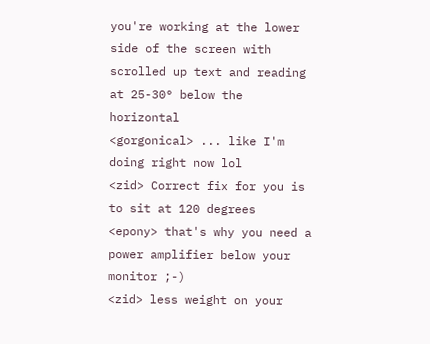you're working at the lower side of the screen with scrolled up text and reading at 25-30° below the horizontal
<gorgonical> ... like I'm doing right now lol
<zid> Correct fix for you is to sit at 120 degrees
<epony> that's why you need a power amplifier below your monitor ;-)
<zid> less weight on your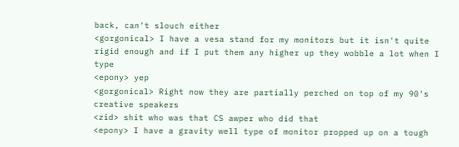back, can't slouch either
<gorgonical> I have a vesa stand for my monitors but it isn't quite rigid enough and if I put them any higher up they wobble a lot when I type
<epony> yep
<gorgonical> Right now they are partially perched on top of my 90's creative speakers
<zid> shit who was that CS awper who did that
<epony> I have a gravity well type of monitor propped up on a tough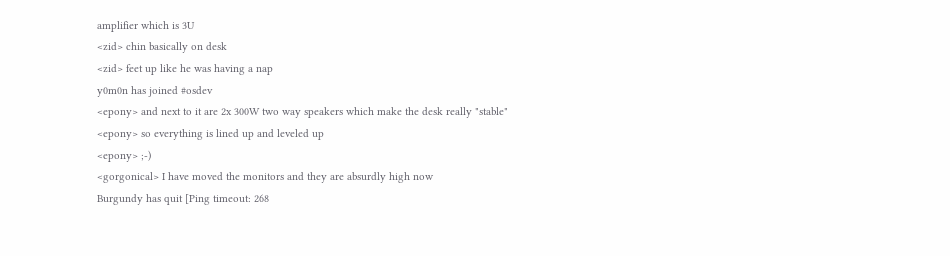amplifier which is 3U
<zid> chin basically on desk
<zid> feet up like he was having a nap
y0m0n has joined #osdev
<epony> and next to it are 2x 300W two way speakers which make the desk really "stable"
<epony> so everything is lined up and leveled up
<epony> ;-)
<gorgonical> I have moved the monitors and they are absurdly high now
Burgundy has quit [Ping timeout: 268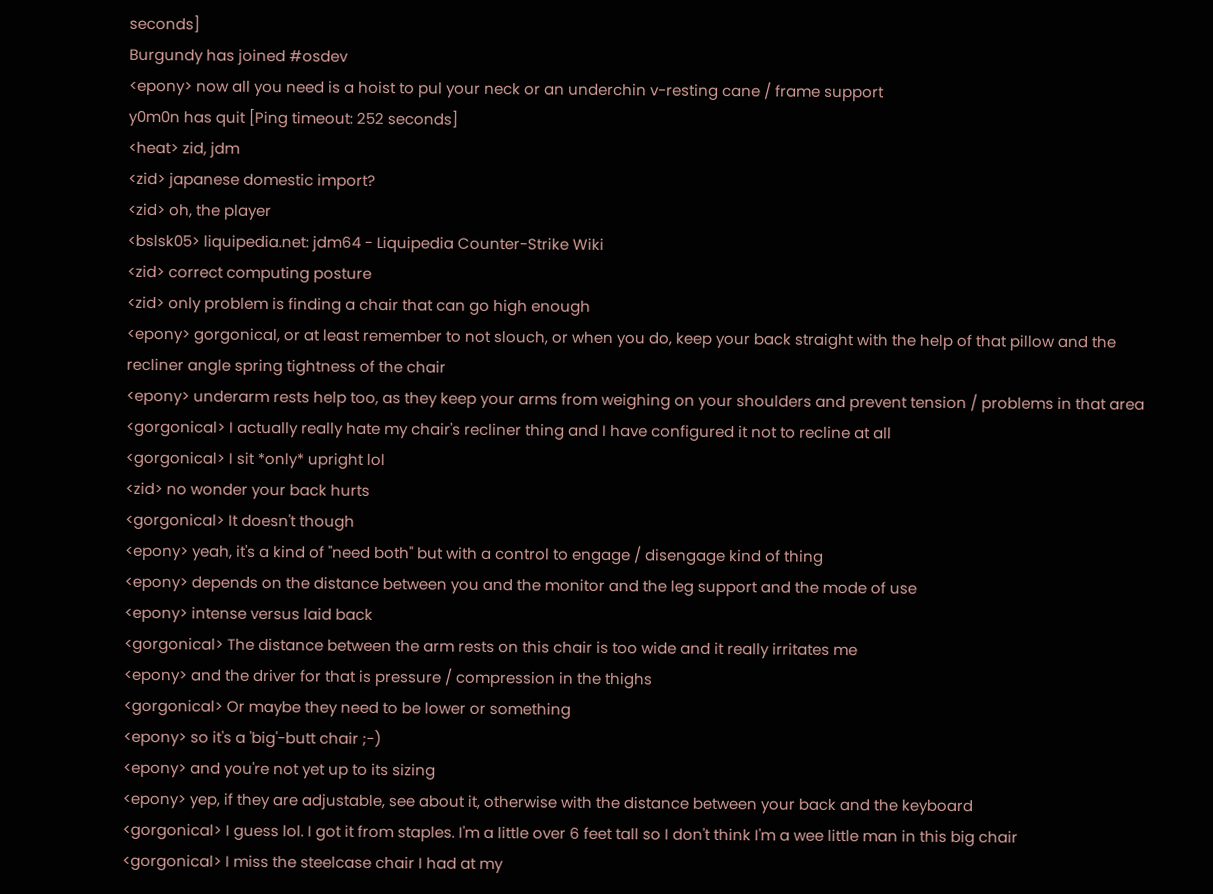seconds]
Burgundy has joined #osdev
<epony> now all you need is a hoist to pul your neck or an underchin v-resting cane / frame support
y0m0n has quit [Ping timeout: 252 seconds]
<heat> zid, jdm
<zid> japanese domestic import?
<zid> oh, the player
<bslsk05> liquipedia.net: jdm64 - Liquipedia Counter-Strike Wiki
<zid> correct computing posture
<zid> only problem is finding a chair that can go high enough
<epony> gorgonical, or at least remember to not slouch, or when you do, keep your back straight with the help of that pillow and the recliner angle spring tightness of the chair
<epony> underarm rests help too, as they keep your arms from weighing on your shoulders and prevent tension / problems in that area
<gorgonical> I actually really hate my chair's recliner thing and I have configured it not to recline at all
<gorgonical> I sit *only* upright lol
<zid> no wonder your back hurts
<gorgonical> It doesn't though
<epony> yeah, it's a kind of "need both" but with a control to engage / disengage kind of thing
<epony> depends on the distance between you and the monitor and the leg support and the mode of use
<epony> intense versus laid back
<gorgonical> The distance between the arm rests on this chair is too wide and it really irritates me
<epony> and the driver for that is pressure / compression in the thighs
<gorgonical> Or maybe they need to be lower or something
<epony> so it's a 'big'-butt chair ;-)
<epony> and you're not yet up to its sizing
<epony> yep, if they are adjustable, see about it, otherwise with the distance between your back and the keyboard
<gorgonical> I guess lol. I got it from staples. I'm a little over 6 feet tall so I don't think I'm a wee little man in this big chair
<gorgonical> I miss the steelcase chair I had at my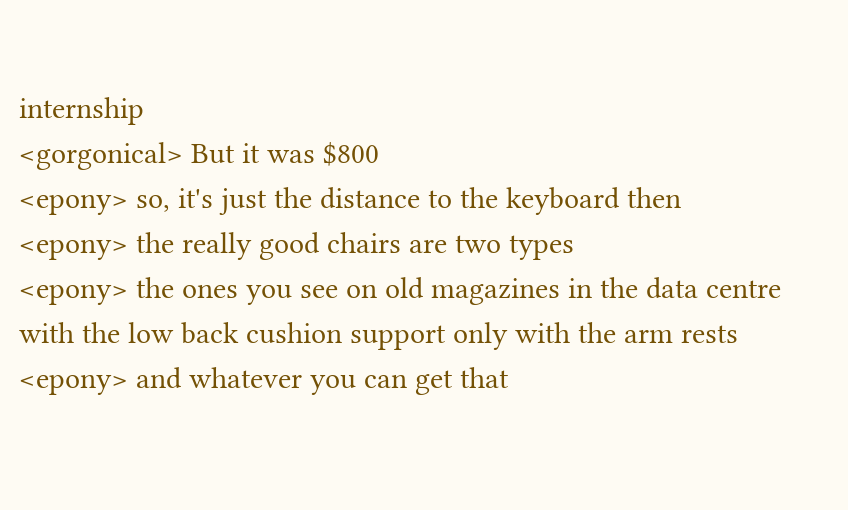internship
<gorgonical> But it was $800
<epony> so, it's just the distance to the keyboard then
<epony> the really good chairs are two types
<epony> the ones you see on old magazines in the data centre with the low back cushion support only with the arm rests
<epony> and whatever you can get that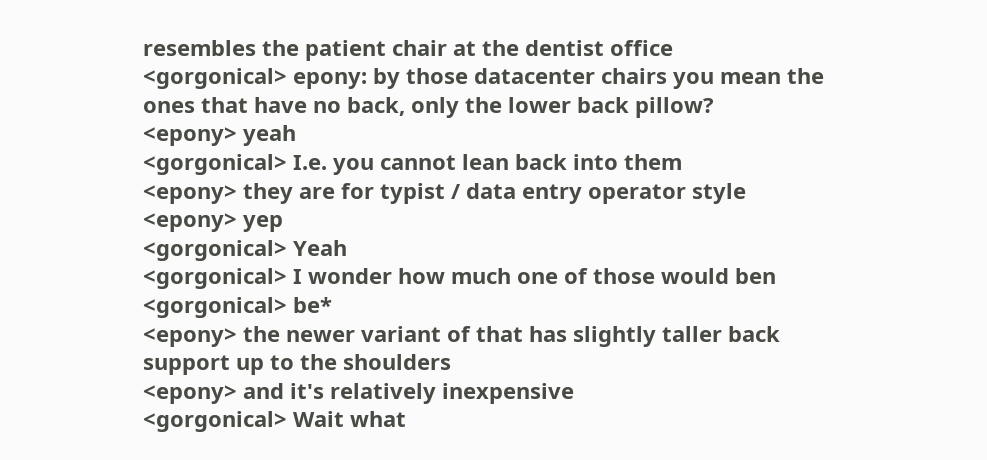resembles the patient chair at the dentist office
<gorgonical> epony: by those datacenter chairs you mean the ones that have no back, only the lower back pillow?
<epony> yeah
<gorgonical> I.e. you cannot lean back into them
<epony> they are for typist / data entry operator style
<epony> yep
<gorgonical> Yeah
<gorgonical> I wonder how much one of those would ben
<gorgonical> be*
<epony> the newer variant of that has slightly taller back support up to the shoulders
<epony> and it's relatively inexpensive
<gorgonical> Wait what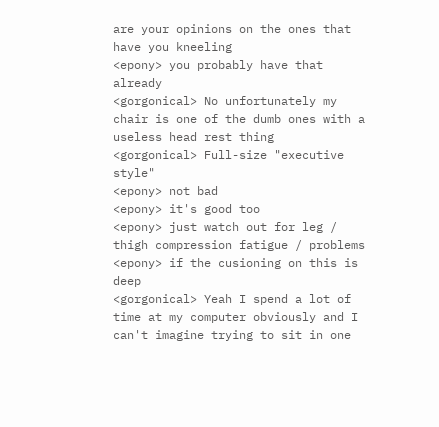are your opinions on the ones that have you kneeling
<epony> you probably have that already
<gorgonical> No unfortunately my chair is one of the dumb ones with a useless head rest thing
<gorgonical> Full-size "executive style"
<epony> not bad
<epony> it's good too
<epony> just watch out for leg / thigh compression fatigue / problems
<epony> if the cusioning on this is deep
<gorgonical> Yeah I spend a lot of time at my computer obviously and I can't imagine trying to sit in one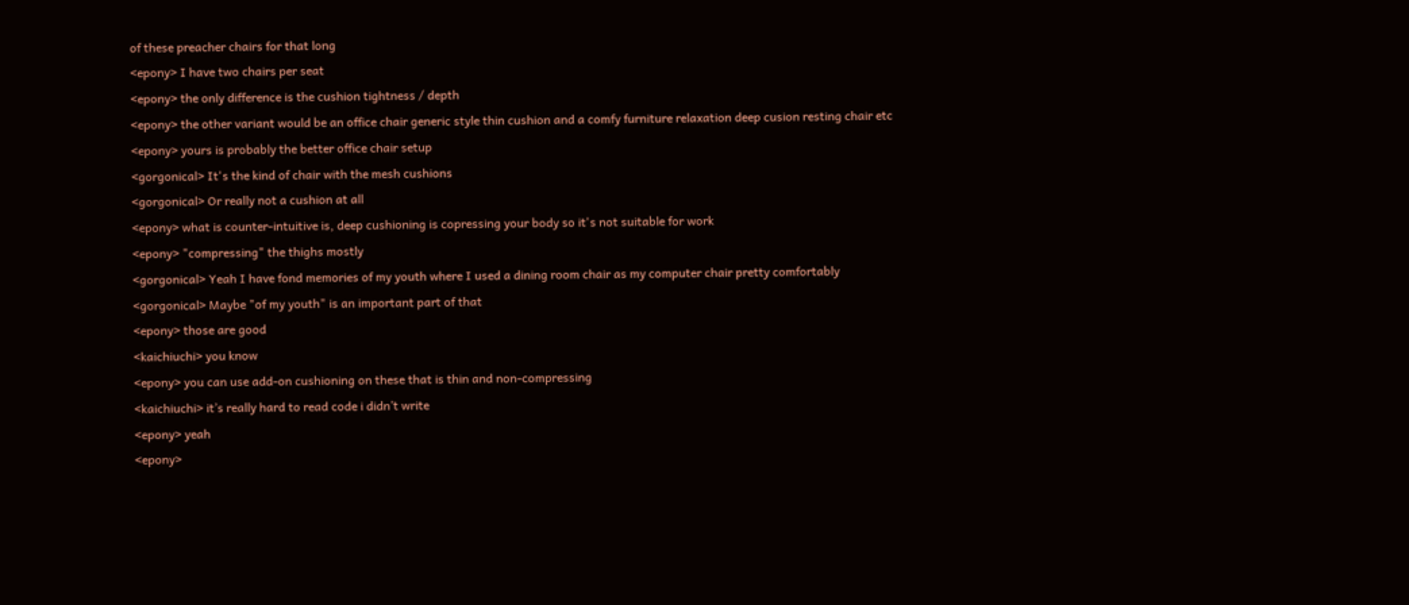of these preacher chairs for that long
<epony> I have two chairs per seat
<epony> the only difference is the cushion tightness / depth
<epony> the other variant would be an office chair generic style thin cushion and a comfy furniture relaxation deep cusion resting chair etc
<epony> yours is probably the better office chair setup
<gorgonical> It's the kind of chair with the mesh cushions
<gorgonical> Or really not a cushion at all
<epony> what is counter-intuitive is, deep cushioning is copressing your body so it's not suitable for work
<epony> "compressing" the thighs mostly
<gorgonical> Yeah I have fond memories of my youth where I used a dining room chair as my computer chair pretty comfortably
<gorgonical> Maybe "of my youth" is an important part of that
<epony> those are good
<kaichiuchi> you know
<epony> you can use add-on cushioning on these that is thin and non-compressing
<kaichiuchi> it’s really hard to read code i didn’t write
<epony> yeah
<epony>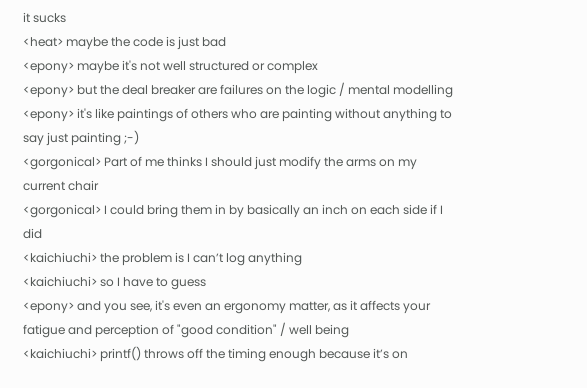it sucks
<heat> maybe the code is just bad
<epony> maybe it's not well structured or complex
<epony> but the deal breaker are failures on the logic / mental modelling
<epony> it's like paintings of others who are painting without anything to say just painting ;-)
<gorgonical> Part of me thinks I should just modify the arms on my current chair
<gorgonical> I could bring them in by basically an inch on each side if I did
<kaichiuchi> the problem is I can’t log anything
<kaichiuchi> so I have to guess
<epony> and you see, it's even an ergonomy matter, as it affects your fatigue and perception of "good condition" / well being
<kaichiuchi> printf() throws off the timing enough because it’s on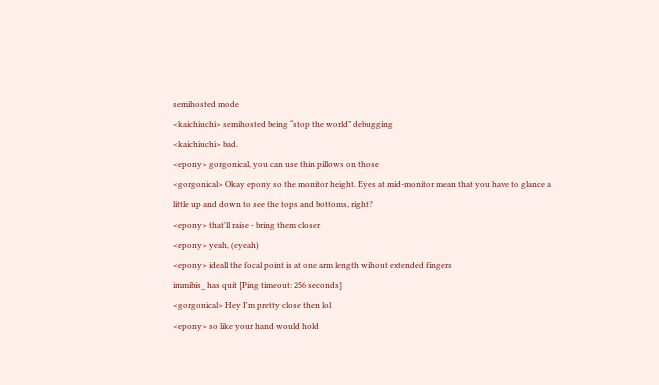semihosted mode
<kaichiuchi> semihosted being “stop the world” debugging
<kaichiuchi> bad.
<epony> gorgonical, you can use thin pillows on those
<gorgonical> Okay epony so the monitor height. Eyes at mid-monitor mean that you have to glance a little up and down to see the tops and bottoms, right?
<epony> that'll raise - bring them closer
<epony> yeah, (eyeah)
<epony> ideall the focal point is at one arm length wihout extended fingers
immibis_ has quit [Ping timeout: 256 seconds]
<gorgonical> Hey I'm pretty close then lol
<epony> so like your hand would hold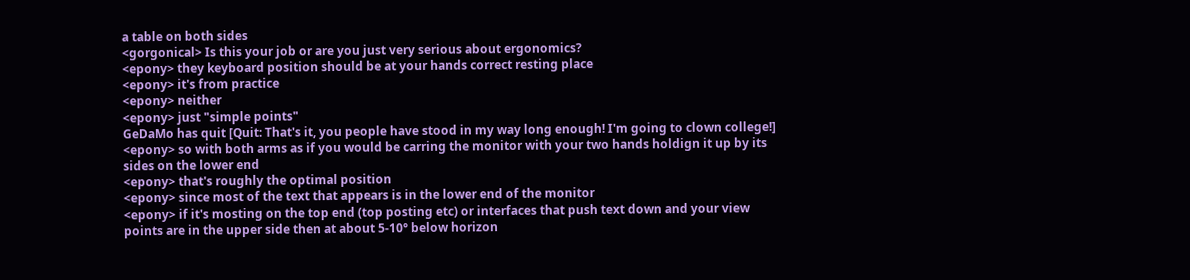a table on both sides
<gorgonical> Is this your job or are you just very serious about ergonomics?
<epony> they keyboard position should be at your hands correct resting place
<epony> it's from practice
<epony> neither
<epony> just "simple points"
GeDaMo has quit [Quit: That's it, you people have stood in my way long enough! I'm going to clown college!]
<epony> so with both arms as if you would be carring the monitor with your two hands holdign it up by its sides on the lower end
<epony> that's roughly the optimal position
<epony> since most of the text that appears is in the lower end of the monitor
<epony> if it's mosting on the top end (top posting etc) or interfaces that push text down and your view points are in the upper side then at about 5-10° below horizon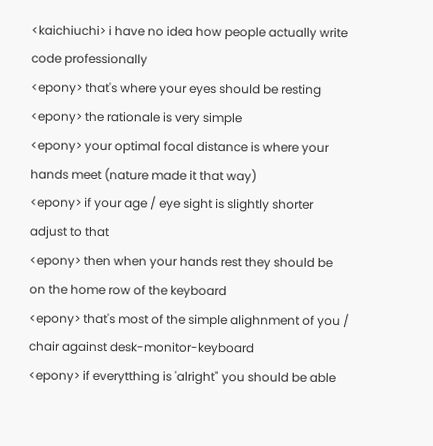<kaichiuchi> i have no idea how people actually write code professionally
<epony> that's where your eyes should be resting
<epony> the rationale is very simple
<epony> your optimal focal distance is where your hands meet (nature made it that way)
<epony> if your age / eye sight is slightly shorter adjust to that
<epony> then when your hands rest they should be on the home row of the keyboard
<epony> that's most of the simple alighnment of you / chair against desk-monitor-keyboard
<epony> if everytthing is 'alright" you should be able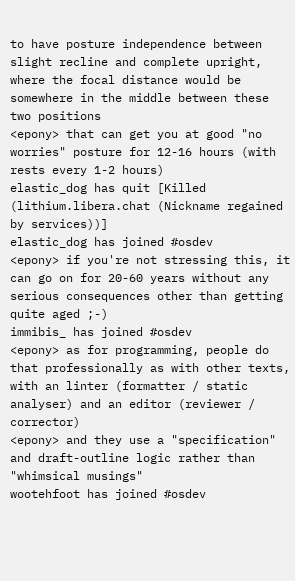to have posture independence between slight recline and complete upright, where the focal distance would be somewhere in the middle between these two positions
<epony> that can get you at good "no worries" posture for 12-16 hours (with rests every 1-2 hours)
elastic_dog has quit [Killed (lithium.libera.chat (Nickname regained by services))]
elastic_dog has joined #osdev
<epony> if you're not stressing this, it can go on for 20-60 years without any serious consequences other than getting quite aged ;-)
immibis_ has joined #osdev
<epony> as for programming, people do that professionally as with other texts, with an linter (formatter / static analyser) and an editor (reviewer / corrector)
<epony> and they use a "specification" and draft-outline logic rather than "whimsical musings"
wootehfoot has joined #osdev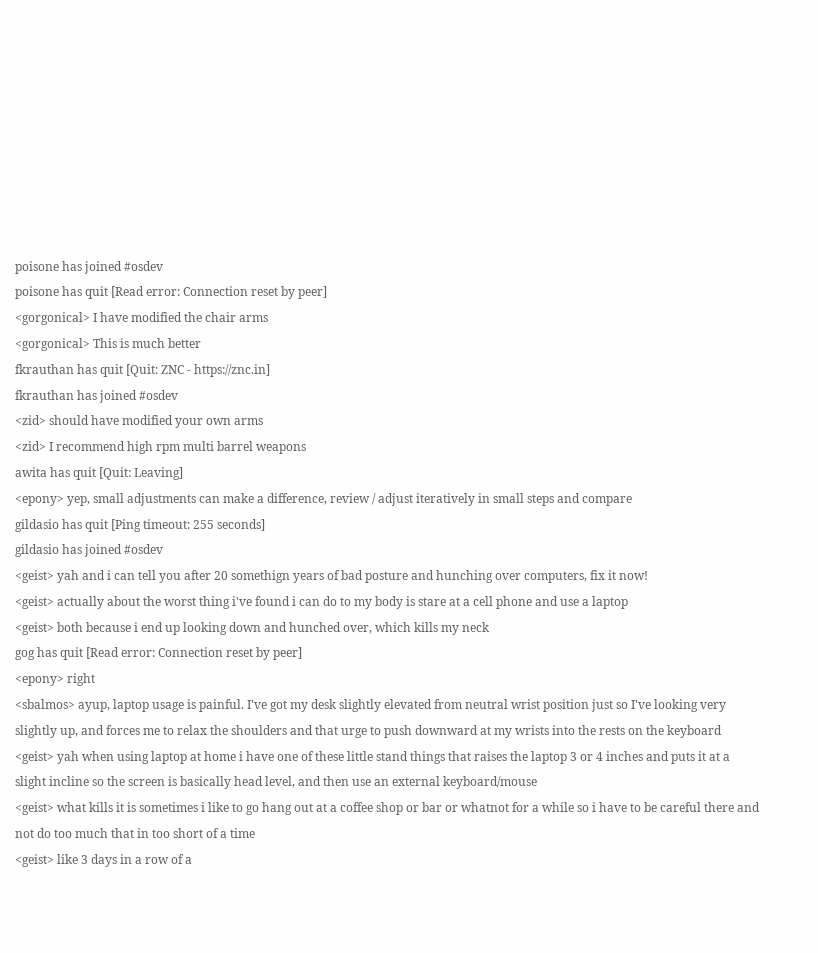poisone has joined #osdev
poisone has quit [Read error: Connection reset by peer]
<gorgonical> I have modified the chair arms
<gorgonical> This is much better
fkrauthan has quit [Quit: ZNC - https://znc.in]
fkrauthan has joined #osdev
<zid> should have modified your own arms
<zid> I recommend high rpm multi barrel weapons
awita has quit [Quit: Leaving]
<epony> yep, small adjustments can make a difference, review / adjust iteratively in small steps and compare
gildasio has quit [Ping timeout: 255 seconds]
gildasio has joined #osdev
<geist> yah and i can tell you after 20 somethign years of bad posture and hunching over computers, fix it now!
<geist> actually about the worst thing i've found i can do to my body is stare at a cell phone and use a laptop
<geist> both because i end up looking down and hunched over, which kills my neck
gog has quit [Read error: Connection reset by peer]
<epony> right
<sbalmos> ayup, laptop usage is painful. I've got my desk slightly elevated from neutral wrist position just so I've looking very slightly up, and forces me to relax the shoulders and that urge to push downward at my wrists into the rests on the keyboard
<geist> yah when using laptop at home i have one of these little stand things that raises the laptop 3 or 4 inches and puts it at a slight incline so the screen is basically head level, and then use an external keyboard/mouse
<geist> what kills it is sometimes i like to go hang out at a coffee shop or bar or whatnot for a while so i have to be careful there and not do too much that in too short of a time
<geist> like 3 days in a row of a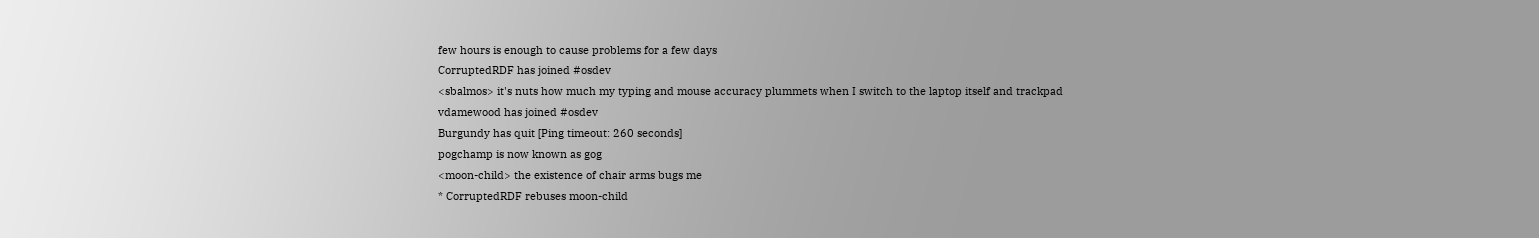few hours is enough to cause problems for a few days
CorruptedRDF has joined #osdev
<sbalmos> it's nuts how much my typing and mouse accuracy plummets when I switch to the laptop itself and trackpad
vdamewood has joined #osdev
Burgundy has quit [Ping timeout: 260 seconds]
pogchamp is now known as gog
<moon-child> the existence of chair arms bugs me
* CorruptedRDF rebuses moon-child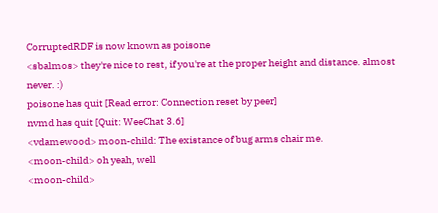CorruptedRDF is now known as poisone
<sbalmos> they're nice to rest, if you're at the proper height and distance. almost never. :)
poisone has quit [Read error: Connection reset by peer]
nvmd has quit [Quit: WeeChat 3.6]
<vdamewood> moon-child: The existance of bug arms chair me.
<moon-child> oh yeah, well
<moon-child>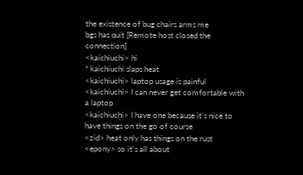the existence of bug chairs arms me
bgs has quit [Remote host closed the connection]
<kaichiuchi> hi
* kaichiuchi slaps heat
<kaichiuchi> laptop usage is painful
<kaichiuchi> I can never get comfortable with a laptop
<kaichiuchi> I have one because it's nice to have things on the go of course
<zid> heat only has things on the rust
<epony> so it's all about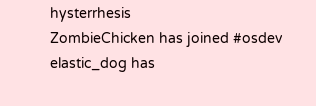hysterrhesis
ZombieChicken has joined #osdev
elastic_dog has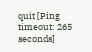quit [Ping timeout: 265 seconds]